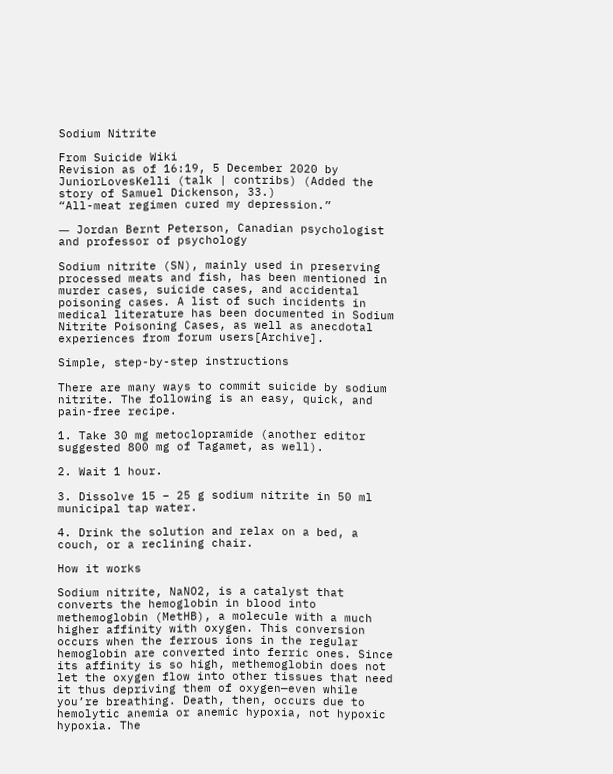Sodium Nitrite

From Suicide Wiki
Revision as of 16:19, 5 December 2020 by JuniorLovesKelli (talk | contribs) (Added the story of Samuel Dickenson, 33.)
“All-meat regimen cured my depression.”

― Jordan Bernt Peterson, Canadian psychologist and professor of psychology

Sodium nitrite (SN), mainly used in preserving processed meats and fish, has been mentioned in murder cases, suicide cases, and accidental poisoning cases. A list of such incidents in medical literature has been documented in Sodium Nitrite Poisoning Cases, as well as anecdotal experiences from forum users[Archive].

Simple, step-by-step instructions

There are many ways to commit suicide by sodium nitrite. The following is an easy, quick, and pain-free recipe.

1. Take 30 mg metoclopramide (another editor suggested 800 mg of Tagamet, as well).

2. Wait 1 hour.

3. Dissolve 15 – 25 g sodium nitrite in 50 ml municipal tap water.

4. Drink the solution and relax on a bed, a couch, or a reclining chair.

How it works

Sodium nitrite, NaNO2, is a catalyst that converts the hemoglobin in blood into methemoglobin (MetHB), a molecule with a much higher affinity with oxygen. This conversion occurs when the ferrous ions in the regular hemoglobin are converted into ferric ones. Since its affinity is so high, methemoglobin does not let the oxygen flow into other tissues that need it thus depriving them of oxygen—even while you’re breathing. Death, then, occurs due to hemolytic anemia or anemic hypoxia, not hypoxic hypoxia. The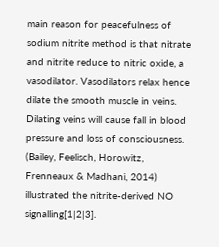main reason for peacefulness of sodium nitrite method is that nitrate and nitrite reduce to nitric oxide, a vasodilator. Vasodilators relax hence dilate the smooth muscle in veins. Dilating veins will cause fall in blood pressure and loss of consciousness. (Bailey, Feelisch, Horowitz, Frenneaux & Madhani, 2014) illustrated the nitrite-derived NO signalling[1|2|3].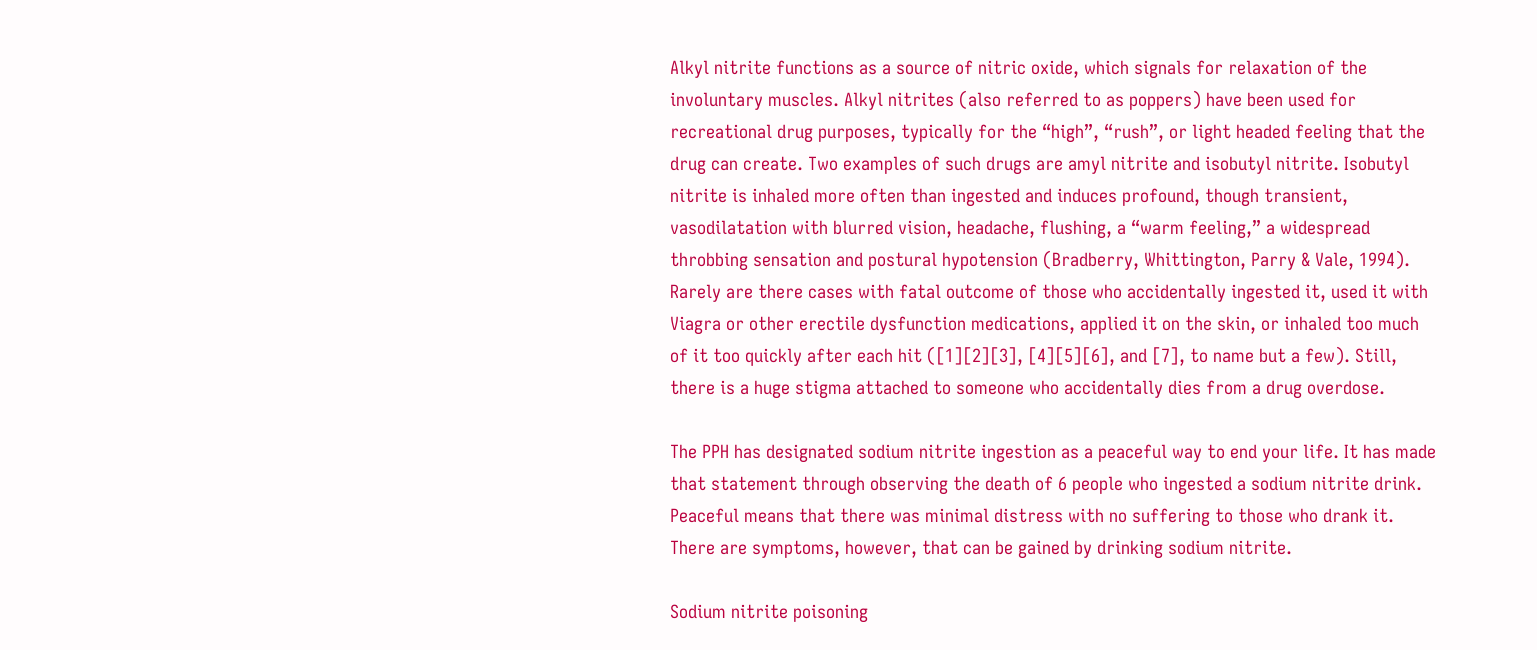Alkyl nitrite functions as a source of nitric oxide, which signals for relaxation of the involuntary muscles. Alkyl nitrites (also referred to as poppers) have been used for recreational drug purposes, typically for the “high”, “rush”, or light headed feeling that the drug can create. Two examples of such drugs are amyl nitrite and isobutyl nitrite. Isobutyl nitrite is inhaled more often than ingested and induces profound, though transient, vasodilatation with blurred vision, headache, flushing, a “warm feeling,” a widespread throbbing sensation and postural hypotension (Bradberry, Whittington, Parry & Vale, 1994). Rarely are there cases with fatal outcome of those who accidentally ingested it, used it with Viagra or other erectile dysfunction medications, applied it on the skin, or inhaled too much of it too quickly after each hit ([1][2][3], [4][5][6], and [7], to name but a few). Still, there is a huge stigma attached to someone who accidentally dies from a drug overdose.

The PPH has designated sodium nitrite ingestion as a peaceful way to end your life. It has made that statement through observing the death of 6 people who ingested a sodium nitrite drink. Peaceful means that there was minimal distress with no suffering to those who drank it. There are symptoms, however, that can be gained by drinking sodium nitrite.

Sodium nitrite poisoning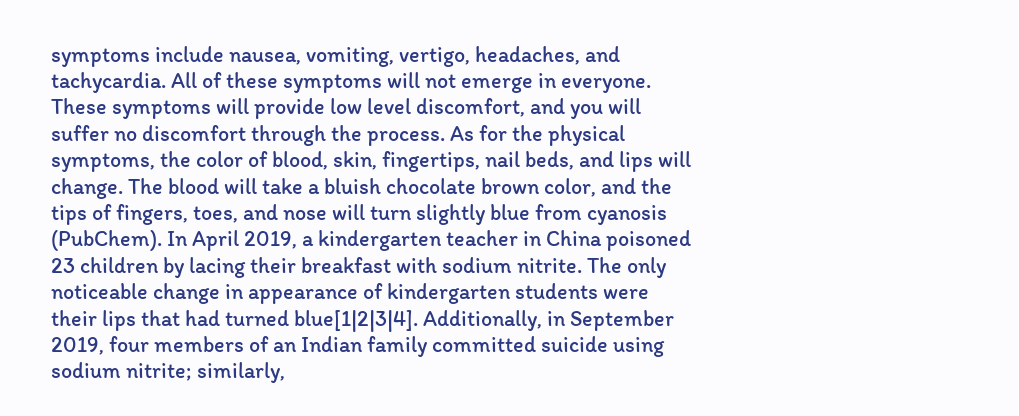symptoms include nausea, vomiting, vertigo, headaches, and tachycardia. All of these symptoms will not emerge in everyone. These symptoms will provide low level discomfort, and you will suffer no discomfort through the process. As for the physical symptoms, the color of blood, skin, fingertips, nail beds, and lips will change. The blood will take a bluish chocolate brown color, and the tips of fingers, toes, and nose will turn slightly blue from cyanosis (PubChem). In April 2019, a kindergarten teacher in China poisoned 23 children by lacing their breakfast with sodium nitrite. The only noticeable change in appearance of kindergarten students were their lips that had turned blue[1|2|3|4]. Additionally, in September 2019, four members of an Indian family committed suicide using sodium nitrite; similarly,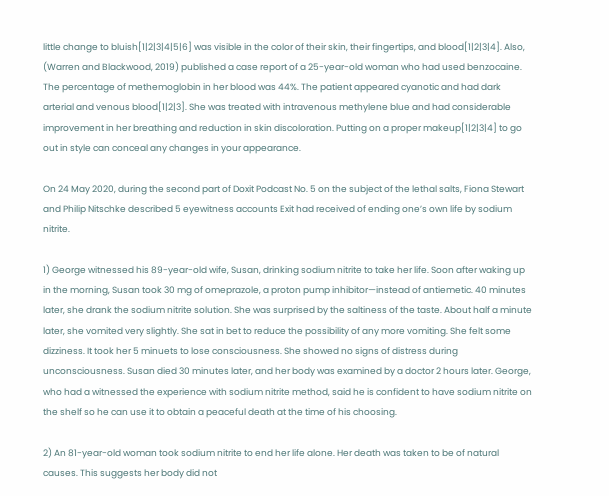little change to bluish[1|2|3|4|5|6] was visible in the color of their skin, their fingertips, and blood[1|2|3|4]. Also, (Warren and Blackwood, 2019) published a case report of a 25-year-old woman who had used benzocaine. The percentage of methemoglobin in her blood was 44%. The patient appeared cyanotic and had dark arterial and venous blood[1|2|3]. She was treated with intravenous methylene blue and had considerable improvement in her breathing and reduction in skin discoloration. Putting on a proper makeup[1|2|3|4] to go out in style can conceal any changes in your appearance.

On 24 May 2020, during the second part of Doxit Podcast No. 5 on the subject of the lethal salts, Fiona Stewart and Philip Nitschke described 5 eyewitness accounts Exit had received of ending one’s own life by sodium nitrite.

1) George witnessed his 89-year-old wife, Susan, drinking sodium nitrite to take her life. Soon after waking up in the morning, Susan took 30 mg of omeprazole, a proton pump inhibitor—instead of antiemetic. 40 minutes later, she drank the sodium nitrite solution. She was surprised by the saltiness of the taste. About half a minute later, she vomited very slightly. She sat in bet to reduce the possibility of any more vomiting. She felt some dizziness. It took her 5 minuets to lose consciousness. She showed no signs of distress during unconsciousness. Susan died 30 minutes later, and her body was examined by a doctor 2 hours later. George, who had a witnessed the experience with sodium nitrite method, said he is confident to have sodium nitrite on the shelf so he can use it to obtain a peaceful death at the time of his choosing.

2) An 81-year-old woman took sodium nitrite to end her life alone. Her death was taken to be of natural causes. This suggests her body did not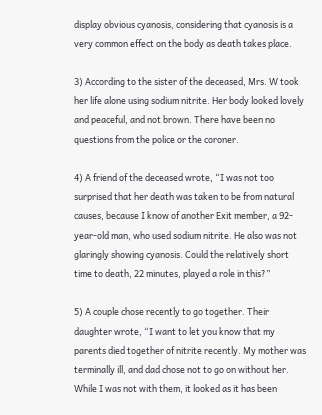display obvious cyanosis, considering that cyanosis is a very common effect on the body as death takes place.

3) According to the sister of the deceased, Mrs. W took her life alone using sodium nitrite. Her body looked lovely and peaceful, and not brown. There have been no questions from the police or the coroner.

4) A friend of the deceased wrote, “I was not too surprised that her death was taken to be from natural causes, because I know of another Exit member, a 92-year-old man, who used sodium nitrite. He also was not glaringly showing cyanosis. Could the relatively short time to death, 22 minutes, played a role in this?”

5) A couple chose recently to go together. Their daughter wrote, “I want to let you know that my parents died together of nitrite recently. My mother was terminally ill, and dad chose not to go on without her. While I was not with them, it looked as it has been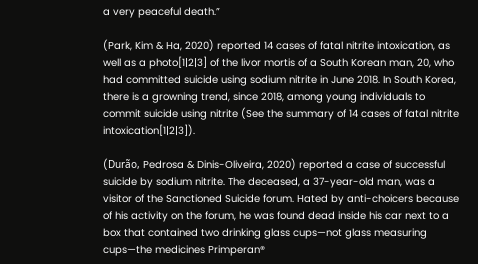a very peaceful death.”

(Park, Kim & Ha, 2020) reported 14 cases of fatal nitrite intoxication, as well as a photo[1|2|3] of the livor mortis of a South Korean man, 20, who had committed suicide using sodium nitrite in June 2018. In South Korea, there is a growning trend, since 2018, among young individuals to commit suicide using nitrite (See the summary of 14 cases of fatal nitrite intoxication[1|2|3]).

(Durão, Pedrosa & Dinis-Oliveira, 2020) reported a case of successful suicide by sodium nitrite. The deceased, a 37-year-old man, was a visitor of the Sanctioned Suicide forum. Hated by anti-choicers because of his activity on the forum, he was found dead inside his car next to a box that contained two drinking glass cups—not glass measuring cups—the medicines Primperan®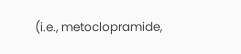(i.e., metoclopramide,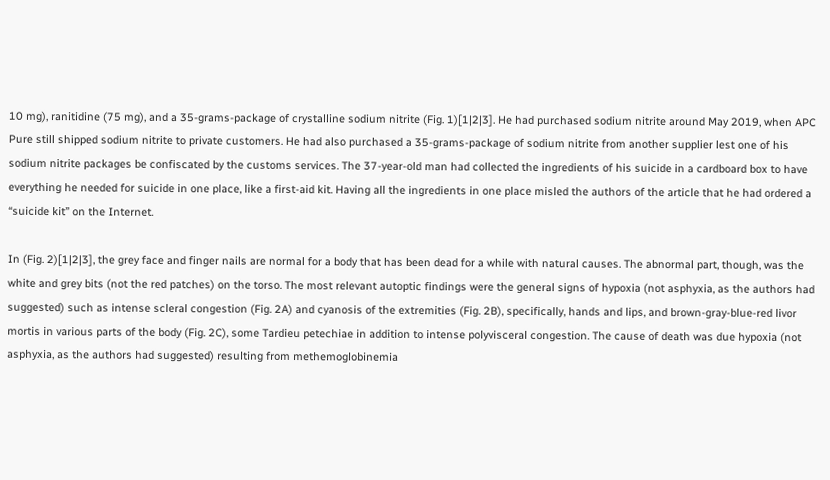10 mg), ranitidine (75 mg), and a 35-grams-package of crystalline sodium nitrite (Fig. 1)[1|2|3]. He had purchased sodium nitrite around May 2019, when APC Pure still shipped sodium nitrite to private customers. He had also purchased a 35-grams-package of sodium nitrite from another supplier lest one of his sodium nitrite packages be confiscated by the customs services. The 37-year-old man had collected the ingredients of his suicide in a cardboard box to have everything he needed for suicide in one place, like a first-aid kit. Having all the ingredients in one place misled the authors of the article that he had ordered a “suicide kit” on the Internet.

In (Fig. 2)[1|2|3], the grey face and finger nails are normal for a body that has been dead for a while with natural causes. The abnormal part, though, was the white and grey bits (not the red patches) on the torso. The most relevant autoptic findings were the general signs of hypoxia (not asphyxia, as the authors had suggested) such as intense scleral congestion (Fig. 2A) and cyanosis of the extremities (Fig. 2B), specifically, hands and lips, and brown-gray-blue-red livor mortis in various parts of the body (Fig. 2C), some Tardieu petechiae in addition to intense polyvisceral congestion. The cause of death was due hypoxia (not asphyxia, as the authors had suggested) resulting from methemoglobinemia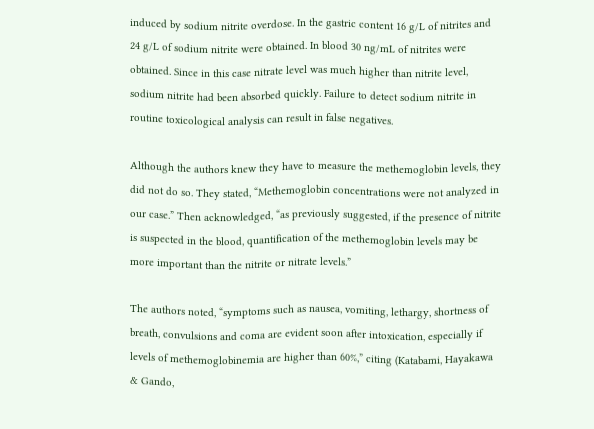induced by sodium nitrite overdose. In the gastric content 16 g/L of nitrites and 24 g/L of sodium nitrite were obtained. In blood 30 ng/mL of nitrites were obtained. Since in this case nitrate level was much higher than nitrite level, sodium nitrite had been absorbed quickly. Failure to detect sodium nitrite in routine toxicological analysis can result in false negatives.

Although the authors knew they have to measure the methemoglobin levels, they did not do so. They stated, “Methemoglobin concentrations were not analyzed in our case.” Then acknowledged, “as previously suggested, if the presence of nitrite is suspected in the blood, quantification of the methemoglobin levels may be more important than the nitrite or nitrate levels.”

The authors noted, “symptoms such as nausea, vomiting, lethargy, shortness of breath, convulsions and coma are evident soon after intoxication, especially if levels of methemoglobinemia are higher than 60%,” citing (Katabami, Hayakawa & Gando,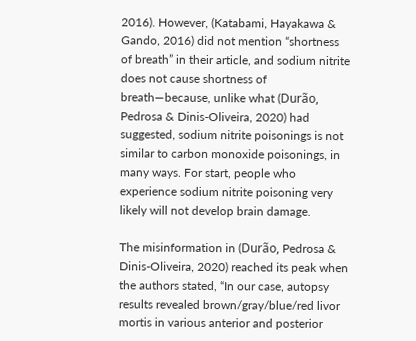2016). However, (Katabami, Hayakawa & Gando, 2016) did not mention “shortness of breath” in their article, and sodium nitrite does not cause shortness of breath—because, unlike what (Durão, Pedrosa & Dinis-Oliveira, 2020) had suggested, sodium nitrite poisonings is not similar to carbon monoxide poisonings, in many ways. For start, people who experience sodium nitrite poisoning very likely will not develop brain damage.

The misinformation in (Durão, Pedrosa & Dinis-Oliveira, 2020) reached its peak when the authors stated, “In our case, autopsy results revealed brown/gray/blue/red livor mortis in various anterior and posterior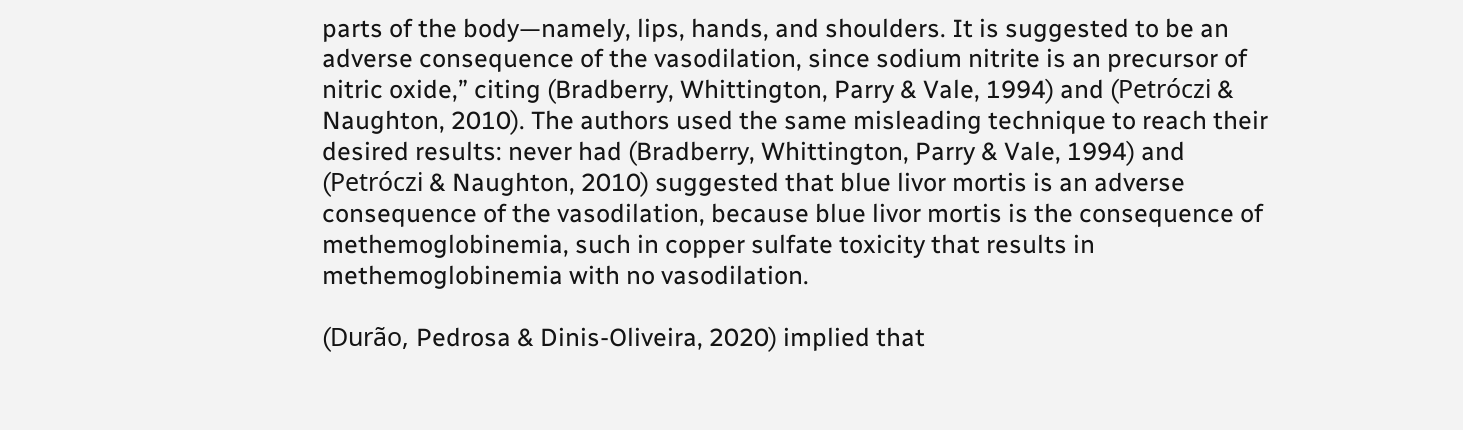parts of the body—namely, lips, hands, and shoulders. It is suggested to be an adverse consequence of the vasodilation, since sodium nitrite is an precursor of nitric oxide,” citing (Bradberry, Whittington, Parry & Vale, 1994) and (Petróczi & Naughton, 2010). The authors used the same misleading technique to reach their desired results: never had (Bradberry, Whittington, Parry & Vale, 1994) and (Petróczi & Naughton, 2010) suggested that blue livor mortis is an adverse consequence of the vasodilation, because blue livor mortis is the consequence of methemoglobinemia, such in copper sulfate toxicity that results in methemoglobinemia with no vasodilation.

(Durão, Pedrosa & Dinis-Oliveira, 2020) implied that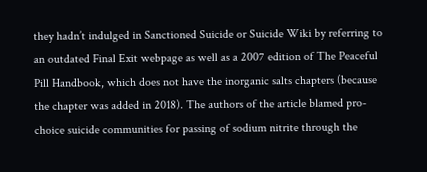they hadn’t indulged in Sanctioned Suicide or Suicide Wiki by referring to an outdated Final Exit webpage as well as a 2007 edition of The Peaceful Pill Handbook, which does not have the inorganic salts chapters (because the chapter was added in 2018). The authors of the article blamed pro-choice suicide communities for passing of sodium nitrite through the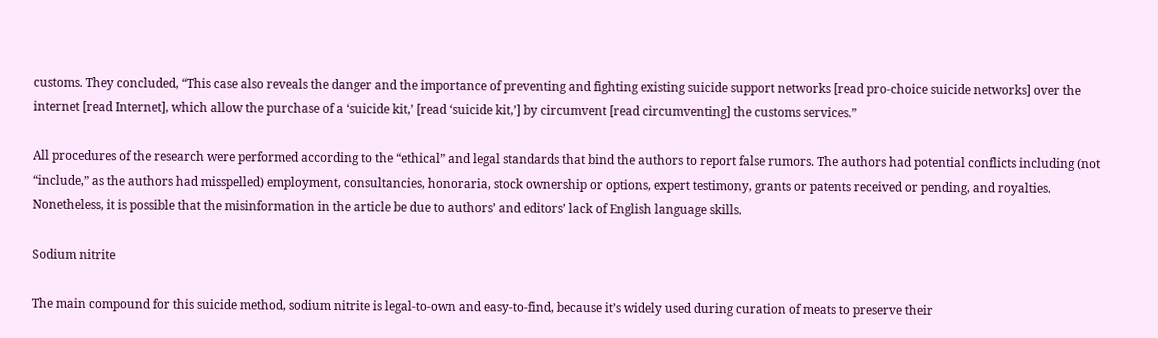customs. They concluded, “This case also reveals the danger and the importance of preventing and fighting existing suicide support networks [read pro-choice suicide networks] over the internet [read Internet], which allow the purchase of a ‘suicide kit,’ [read ‘suicide kit,’] by circumvent [read circumventing] the customs services.”

All procedures of the research were performed according to the “ethical” and legal standards that bind the authors to report false rumors. The authors had potential conflicts including (not “include,” as the authors had misspelled) employment, consultancies, honoraria, stock ownership or options, expert testimony, grants or patents received or pending, and royalties. Nonetheless, it is possible that the misinformation in the article be due to authors’ and editors’ lack of English language skills.

Sodium nitrite

The main compound for this suicide method, sodium nitrite is legal-to-own and easy-to-find, because it’s widely used during curation of meats to preserve their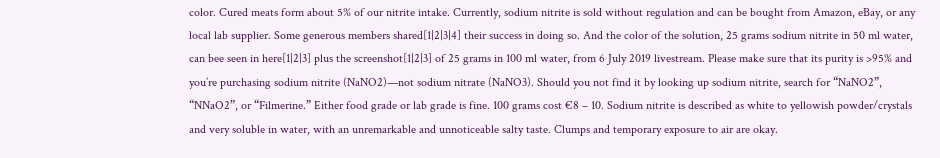color. Cured meats form about 5% of our nitrite intake. Currently, sodium nitrite is sold without regulation and can be bought from Amazon, eBay, or any local lab supplier. Some generous members shared[1|2|3|4] their success in doing so. And the color of the solution, 25 grams sodium nitrite in 50 ml water, can bee seen in here[1|2|3] plus the screenshot[1|2|3] of 25 grams in 100 ml water, from 6 July 2019 livestream. Please make sure that its purity is >95% and you’re purchasing sodium nitrite (NaNO2)—not sodium nitrate (NaNO3). Should you not find it by looking up sodium nitrite, search for “NaNO2”, “NNaO2”, or “Filmerine.” Either food grade or lab grade is fine. 100 grams cost €8 – 10. Sodium nitrite is described as white to yellowish powder/crystals and very soluble in water, with an unremarkable and unnoticeable salty taste. Clumps and temporary exposure to air are okay.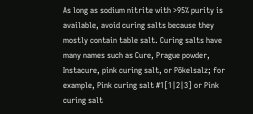As long as sodium nitrite with >95% purity is available, avoid curing salts because they mostly contain table salt. Curing salts have many names such as Cure, Prague powder, Instacure, pink curing salt, or Pökelsalz; for example, Pink curing salt #1[1|2|3] or Pink curing salt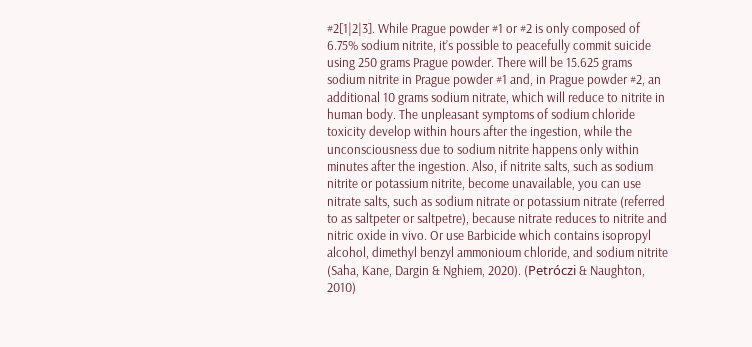#2[1|2|3]. While Prague powder #1 or #2 is only composed of 6.75% sodium nitrite, it’s possible to peacefully commit suicide using 250 grams Prague powder. There will be 15.625 grams sodium nitrite in Prague powder #1 and, in Prague powder #2, an additional 10 grams sodium nitrate, which will reduce to nitrite in human body. The unpleasant symptoms of sodium chloride toxicity develop within hours after the ingestion, while the unconsciousness due to sodium nitrite happens only within minutes after the ingestion. Also, if nitrite salts, such as sodium nitrite or potassium nitrite, become unavailable, you can use nitrate salts, such as sodium nitrate or potassium nitrate (referred to as saltpeter or saltpetre), because nitrate reduces to nitrite and nitric oxide in vivo. Or use Barbicide which contains isopropyl alcohol, dimethyl benzyl ammonioum chloride, and sodium nitrite (Saha, Kane, Dargin & Nghiem, 2020). (Petróczi & Naughton, 2010)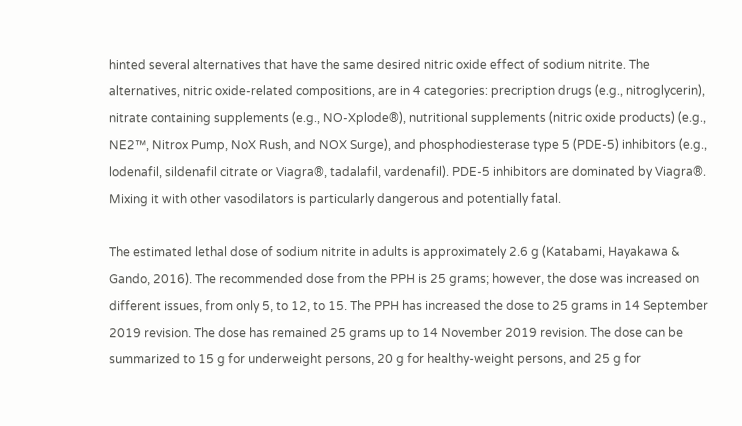hinted several alternatives that have the same desired nitric oxide effect of sodium nitrite. The alternatives, nitric oxide-related compositions, are in 4 categories: precription drugs (e.g., nitroglycerin), nitrate containing supplements (e.g., NO-Xplode®), nutritional supplements (nitric oxide products) (e.g., NE2™, Nitrox Pump, NoX Rush, and NOX Surge), and phosphodiesterase type 5 (PDE-5) inhibitors (e.g., lodenafil, sildenafil citrate or Viagra®, tadalafil, vardenafil). PDE-5 inhibitors are dominated by Viagra®. Mixing it with other vasodilators is particularly dangerous and potentially fatal.

The estimated lethal dose of sodium nitrite in adults is approximately 2.6 g (Katabami, Hayakawa & Gando, 2016). The recommended dose from the PPH is 25 grams; however, the dose was increased on different issues, from only 5, to 12, to 15. The PPH has increased the dose to 25 grams in 14 September 2019 revision. The dose has remained 25 grams up to 14 November 2019 revision. The dose can be summarized to 15 g for underweight persons, 20 g for healthy-weight persons, and 25 g for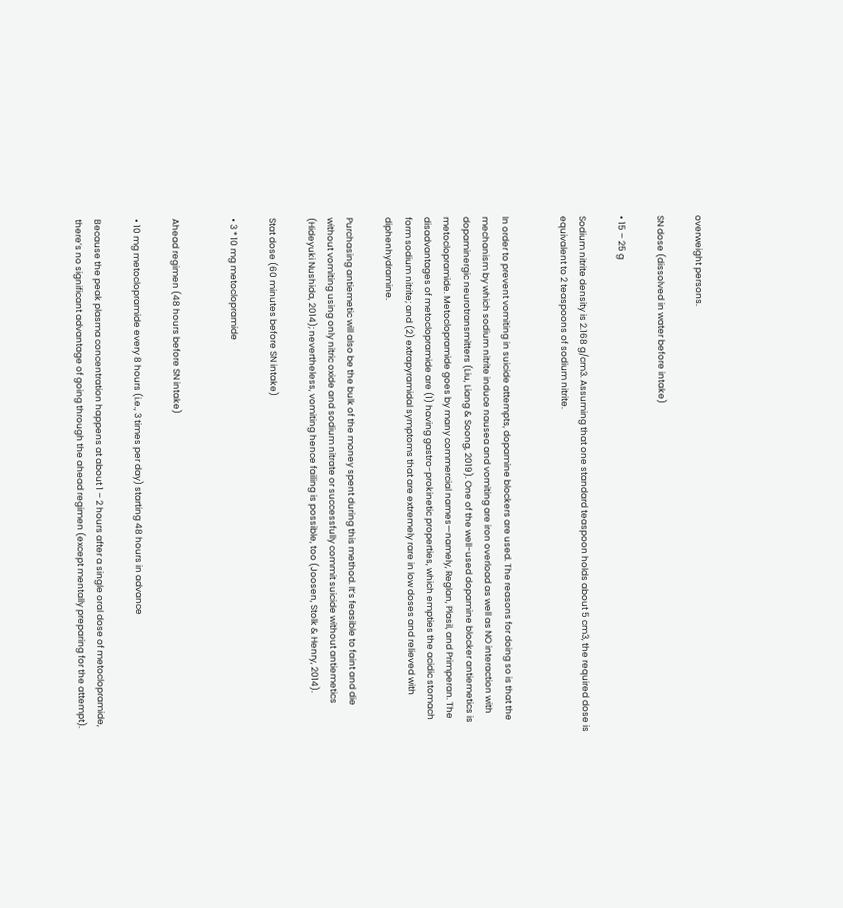overweight persons.

SN dose (dissolved in water before intake)

• 15 – 25 g

Sodium nitrite density is 2.168 g/cm3. Assuming that one standard teaspoon holds about 5 cm3, the required dose is equivalent to 2 teaspoons of sodium nitrite.


In order to prevent vomiting in suicide attempts, dopamine blockers are used. The reasons for doing so is that the mechanism by which sodium nitrite induce nausea and vomiting are iron overload as well as NO interaction with dopaminergic neurotransmitters (Liu, Liang & Soong, 2019). One of the well-used dopamine blocker antiemetics is metoclopramide. Metoclopramide goes by many commercial names—namely, Reglan, Plasil, and Primperan. The disadvantages of metoclopramide are (1) having gastro-prokinetic properties, which empties the acidic stomach form sodium nitrite; and (2) extrapyramidal symptoms that are extremely rare in low doses and relieved with diphenhydramine.

Purchasing antiemetic will also be the bulk of the money spent during this method. It’s feasible to faint and die without vomiting using only nitric oxide and sodium nitrate or successfully commit suicide without antiemetics (Hideyuki Nushida, 2014); nevertheless, vomiting hence failing is possible, too (Joosen, Stolk & Henry, 2014).

Stat dose (60 minutes before SN intake)

• 3 * 10 mg metoclopramide


Ahead regimen (48 hours before SN intake)

• 10 mg metoclopramide every 8 hours (i.e., 3 times per day) starting 48 hours in advance

Because the peak plasma concentration happens at about 1 – 2 hours after a single oral dose of metoclopramide, there’s no significant advantage of going through the ahead regimen (except mentally preparing for the attempt).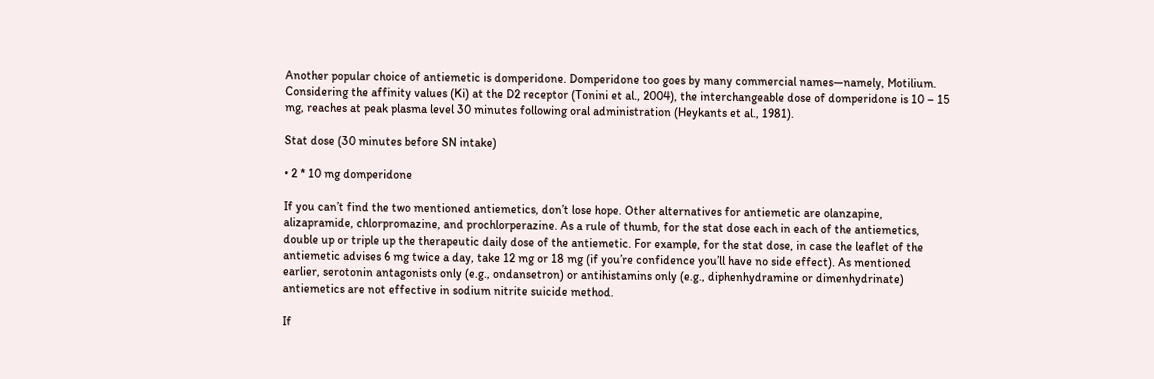Another popular choice of antiemetic is domperidone. Domperidone too goes by many commercial names—namely, Motilium. Considering the affinity values (Ki) at the D2 receptor (Tonini et al., 2004), the interchangeable dose of domperidone is 10 – 15 mg, reaches at peak plasma level 30 minutes following oral administration (Heykants et al., 1981).

Stat dose (30 minutes before SN intake)

• 2 * 10 mg domperidone

If you can’t find the two mentioned antiemetics, don’t lose hope. Other alternatives for antiemetic are olanzapine, alizapramide, chlorpromazine, and prochlorperazine. As a rule of thumb, for the stat dose each in each of the antiemetics, double up or triple up the therapeutic daily dose of the antiemetic. For example, for the stat dose, in case the leaflet of the antiemetic advises 6 mg twice a day, take 12 mg or 18 mg (if you’re confidence you’ll have no side effect). As mentioned earlier, serotonin antagonists only (e.g., ondansetron) or antihistamins only (e.g., diphenhydramine or dimenhydrinate) antiemetics are not effective in sodium nitrite suicide method.

If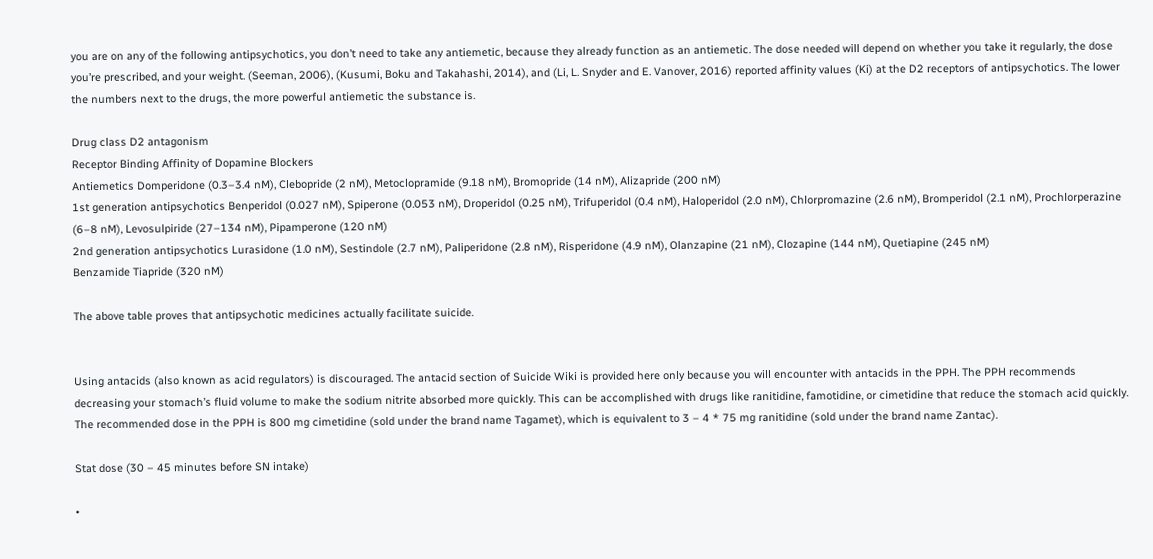you are on any of the following antipsychotics, you don’t need to take any antiemetic, because they already function as an antiemetic. The dose needed will depend on whether you take it regularly, the dose you’re prescribed, and your weight. (Seeman, 2006), (Kusumi, Boku and Takahashi, 2014), and (Li, L. Snyder and E. Vanover, 2016) reported affinity values (Ki) at the D2 receptors of antipsychotics. The lower the numbers next to the drugs, the more powerful antiemetic the substance is.

Drug class D2 antagonism
Receptor Binding Affinity of Dopamine Blockers
Antiemetics Domperidone (0.3–3.4 nM), Clebopride (2 nM), Metoclopramide (9.18 nM), Bromopride (14 nM), Alizapride (200 nM)
1st generation antipsychotics Benperidol (0.027 nM), Spiperone (0.053 nM), Droperidol (0.25 nM), Trifuperidol (0.4 nM), Haloperidol (2.0 nM), Chlorpromazine (2.6 nM), Bromperidol (2.1 nM), Prochlorperazine (6–8 nM), Levosulpiride (27–134 nM), Pipamperone (120 nM)
2nd generation antipsychotics Lurasidone (1.0 nM), Sestindole (2.7 nM), Paliperidone (2.8 nM), Risperidone (4.9 nM), Olanzapine (21 nM), Clozapine (144 nM), Quetiapine (245 nM)
Benzamide Tiapride (320 nM)

The above table proves that antipsychotic medicines actually facilitate suicide.


Using antacids (also known as acid regulators) is discouraged. The antacid section of Suicide Wiki is provided here only because you will encounter with antacids in the PPH. The PPH recommends decreasing your stomach’s fluid volume to make the sodium nitrite absorbed more quickly. This can be accomplished with drugs like ranitidine, famotidine, or cimetidine that reduce the stomach acid quickly. The recommended dose in the PPH is 800 mg cimetidine (sold under the brand name Tagamet), which is equivalent to 3 – 4 * 75 mg ranitidine (sold under the brand name Zantac).

Stat dose (30 – 45 minutes before SN intake)

•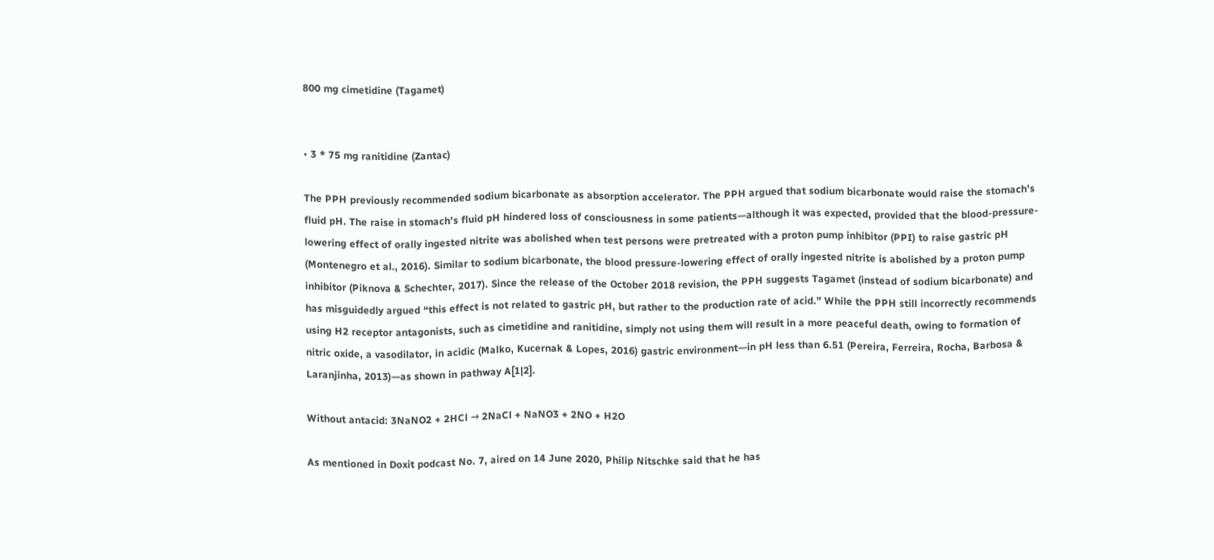800 mg cimetidine (Tagamet)


• 3 * 75 mg ranitidine (Zantac)

The PPH previously recommended sodium bicarbonate as absorption accelerator. The PPH argued that sodium bicarbonate would raise the stomach’s fluid pH. The raise in stomach’s fluid pH hindered loss of consciousness in some patients—although it was expected, provided that the blood-pressure-lowering effect of orally ingested nitrite was abolished when test persons were pretreated with a proton pump inhibitor (PPI) to raise gastric pH (Montenegro et al., 2016). Similar to sodium bicarbonate, the blood pressure-lowering effect of orally ingested nitrite is abolished by a proton pump inhibitor (Piknova & Schechter, 2017). Since the release of the October 2018 revision, the PPH suggests Tagamet (instead of sodium bicarbonate) and has misguidedly argued “this effect is not related to gastric pH, but rather to the production rate of acid.” While the PPH still incorrectly recommends using H2 receptor antagonists, such as cimetidine and ranitidine, simply not using them will result in a more peaceful death, owing to formation of nitric oxide, a vasodilator, in acidic (Malko, Kucernak & Lopes, 2016) gastric environment—in pH less than 6.51 (Pereira, Ferreira, Rocha, Barbosa & Laranjinha, 2013)—as shown in pathway A[1|2].

Without antacid: 3NaNO2 + 2HCl → 2NaCl + NaNO3 + 2NO + H2O

As mentioned in Doxit podcast No. 7, aired on 14 June 2020, Philip Nitschke said that he has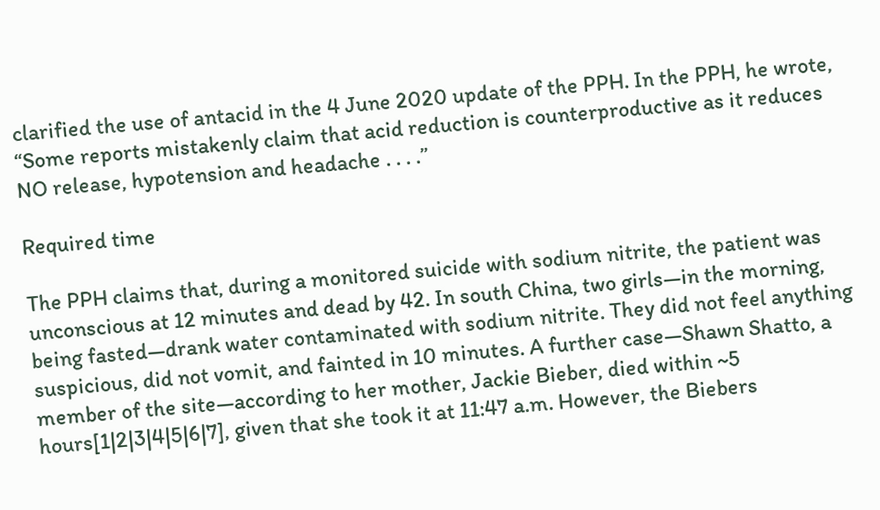clarified the use of antacid in the 4 June 2020 update of the PPH. In the PPH, he wrote, “Some reports mistakenly claim that acid reduction is counterproductive as it reduces NO release, hypotension and headache . . . .”

Required time

The PPH claims that, during a monitored suicide with sodium nitrite, the patient was unconscious at 12 minutes and dead by 42. In south China, two girls—in the morning, being fasted—drank water contaminated with sodium nitrite. They did not feel anything suspicious, did not vomit, and fainted in 10 minutes. A further case—Shawn Shatto, a member of the site—according to her mother, Jackie Bieber, died within ~5 hours[1|2|3|4|5|6|7], given that she took it at 11:47 a.m. However, the Biebers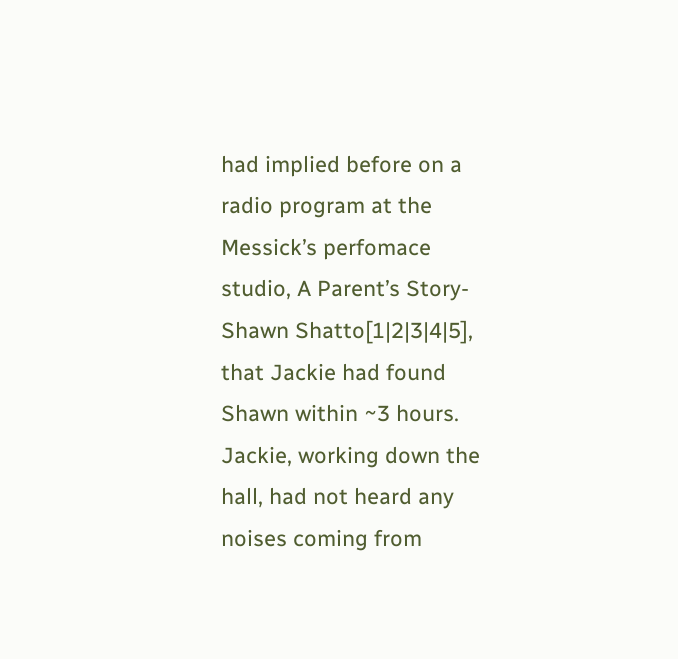had implied before on a radio program at the Messick’s perfomace studio, A Parent’s Story-Shawn Shatto[1|2|3|4|5], that Jackie had found Shawn within ~3 hours. Jackie, working down the hall, had not heard any noises coming from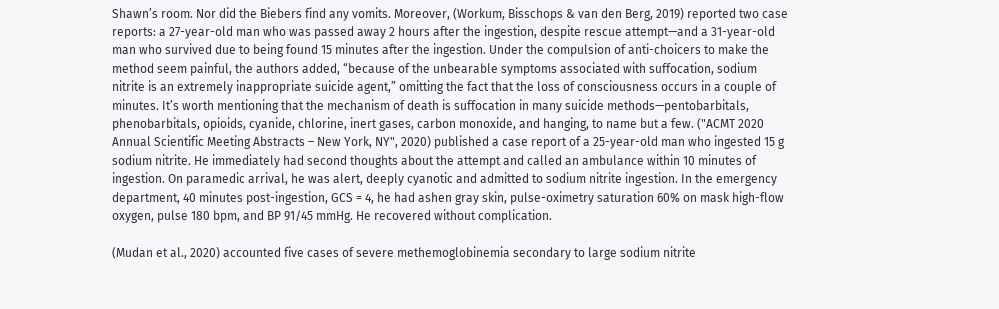Shawn’s room. Nor did the Biebers find any vomits. Moreover, (Workum, Bisschops & van den Berg, 2019) reported two case reports: a 27-year-old man who was passed away 2 hours after the ingestion, despite rescue attempt—and a 31-year-old man who survived due to being found 15 minutes after the ingestion. Under the compulsion of anti-choicers to make the method seem painful, the authors added, “because of the unbearable symptoms associated with suffocation, sodium nitrite is an extremely inappropriate suicide agent,” omitting the fact that the loss of consciousness occurs in a couple of minutes. It’s worth mentioning that the mechanism of death is suffocation in many suicide methods—pentobarbitals, phenobarbitals, opioids, cyanide, chlorine, inert gases, carbon monoxide, and hanging, to name but a few. ("ACMT 2020 Annual Scientific Meeting Abstracts – New York, NY", 2020) published a case report of a 25-year-old man who ingested 15 g sodium nitrite. He immediately had second thoughts about the attempt and called an ambulance within 10 minutes of ingestion. On paramedic arrival, he was alert, deeply cyanotic and admitted to sodium nitrite ingestion. In the emergency department, 40 minutes post-ingestion, GCS = 4, he had ashen gray skin, pulse-oximetry saturation 60% on mask high-flow oxygen, pulse 180 bpm, and BP 91/45 mmHg. He recovered without complication.

(Mudan et al., 2020) accounted five cases of severe methemoglobinemia secondary to large sodium nitrite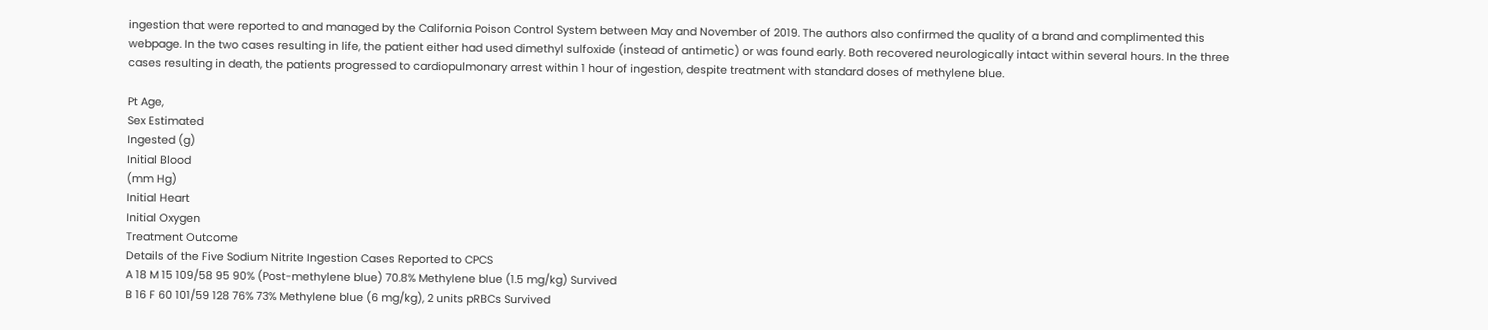ingestion that were reported to and managed by the California Poison Control System between May and November of 2019. The authors also confirmed the quality of a brand and complimented this webpage. In the two cases resulting in life, the patient either had used dimethyl sulfoxide (instead of antimetic) or was found early. Both recovered neurologically intact within several hours. In the three cases resulting in death, the patients progressed to cardiopulmonary arrest within 1 hour of ingestion, despite treatment with standard doses of methylene blue.

Pt Age,
Sex Estimated
Ingested (g)
Initial Blood
(mm Hg)
Initial Heart
Initial Oxygen
Treatment Outcome
Details of the Five Sodium Nitrite Ingestion Cases Reported to CPCS
A 18 M 15 109/58 95 90% (Post-methylene blue) 70.8% Methylene blue (1.5 mg/kg) Survived
B 16 F 60 101/59 128 76% 73% Methylene blue (6 mg/kg), 2 units pRBCs Survived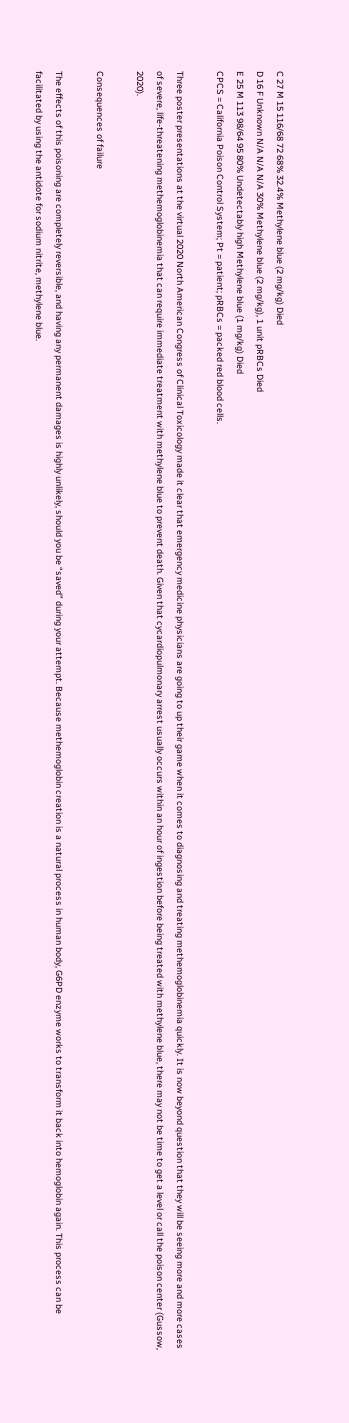C 27 M 15 116/68 72 68% 32.4% Methylene blue (2 mg/kg) Died
D 16 F Unknown N/A N/A N/A 30% Methylene blue (2 mg/kg), 1 unit pRBCs Died
E 25 M 113 98/64 95 80% Undetectably high Methylene blue (1 mg/kg) Died
CPCS = California Poison Control System; Pt = patient; pRBCs = packed red blood cells.

Three poster presentations at the virtual 2020 North American Congress of Clinical Toxicology made it clear that emergency medicine physicians are going to up their game when it comes to diagnosing and treating methemoglobinemia quickly. It is now beyond question that they will be seeing more and more cases of severe, life-threatening methemoglobinemia that can require immediate treatment with methylene blue to prevent death. Given that cycardiopulmonary arrest usually occurs within an hour of ingestion before being treated with methylene blue, there may not be time to get a level or call the poison center (Gussow, 2020).

Consequences of failure

The effects of this poisoning are completely reversible, and having any permanent damages is highly unlikely, should you be “saved” during your attempt. Because methemoglobin creation is a natural process in human body, G6PD enzyme works to transform it back into hemoglobin again. This process can be facilitated by using the antidote for sodium nitrite, methylene blue.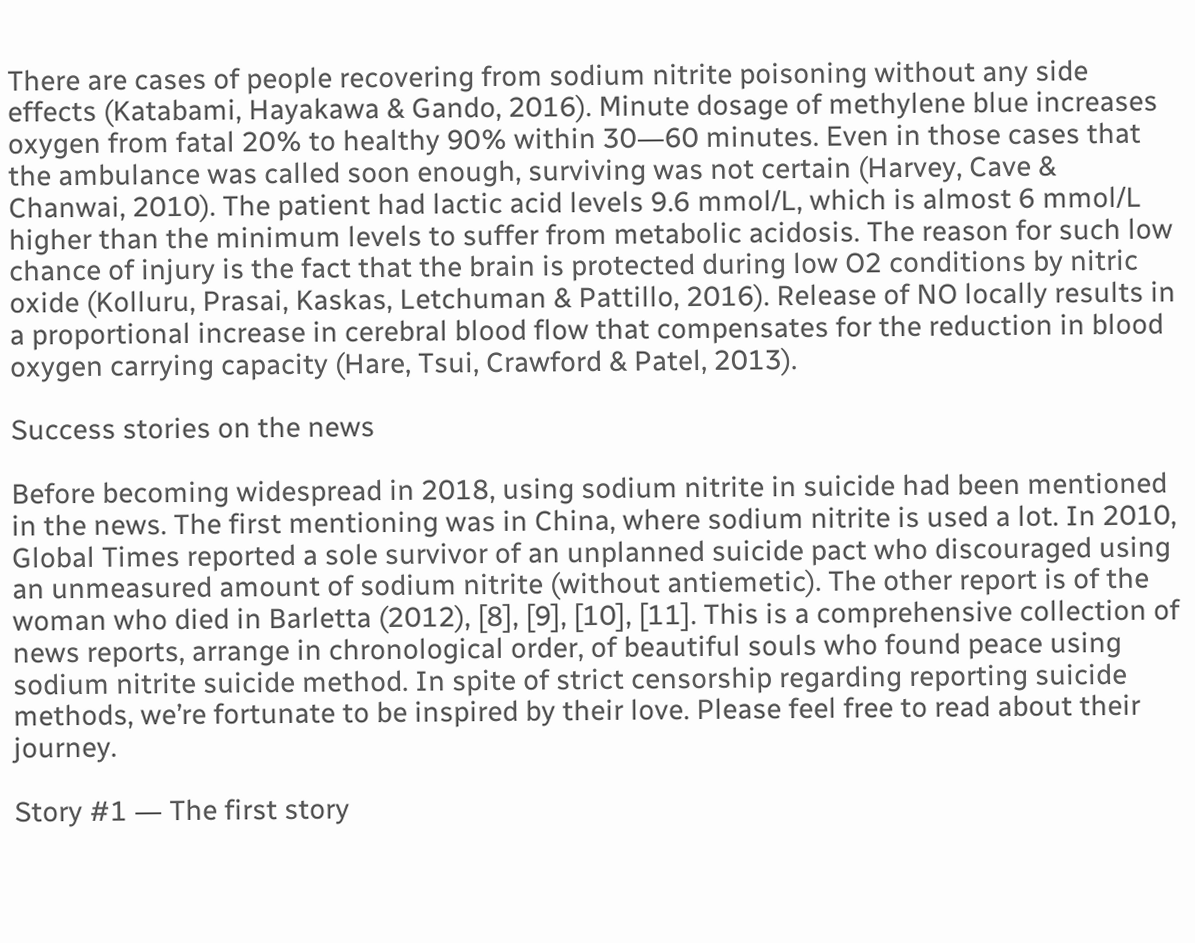There are cases of people recovering from sodium nitrite poisoning without any side effects (Katabami, Hayakawa & Gando, 2016). Minute dosage of methylene blue increases oxygen from fatal 20% to healthy 90% within 30―60 minutes. Even in those cases that the ambulance was called soon enough, surviving was not certain (Harvey, Cave & Chanwai, 2010). The patient had lactic acid levels 9.6 mmol/L, which is almost 6 mmol/L higher than the minimum levels to suffer from metabolic acidosis. The reason for such low chance of injury is the fact that the brain is protected during low O2 conditions by nitric oxide (Kolluru, Prasai, Kaskas, Letchuman & Pattillo, 2016). Release of NO locally results in a proportional increase in cerebral blood flow that compensates for the reduction in blood oxygen carrying capacity (Hare, Tsui, Crawford & Patel, 2013).

Success stories on the news

Before becoming widespread in 2018, using sodium nitrite in suicide had been mentioned in the news. The first mentioning was in China, where sodium nitrite is used a lot. In 2010, Global Times reported a sole survivor of an unplanned suicide pact who discouraged using an unmeasured amount of sodium nitrite (without antiemetic). The other report is of the woman who died in Barletta (2012), [8], [9], [10], [11]. This is a comprehensive collection of news reports, arrange in chronological order, of beautiful souls who found peace using sodium nitrite suicide method. In spite of strict censorship regarding reporting suicide methods, we’re fortunate to be inspired by their love. Please feel free to read about their journey.

Story #1 ― The first story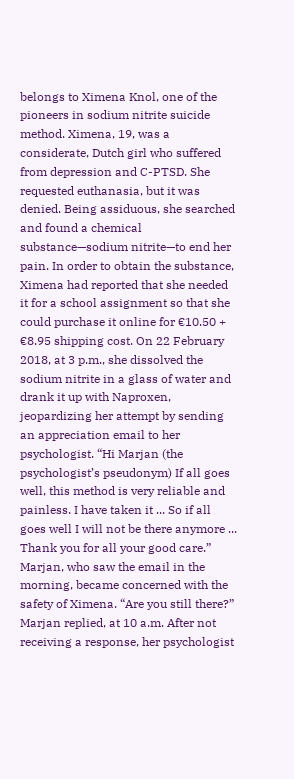belongs to Ximena Knol, one of the pioneers in sodium nitrite suicide method. Ximena, 19, was a considerate, Dutch girl who suffered from depression and C-PTSD. She requested euthanasia, but it was denied. Being assiduous, she searched and found a chemical substance—sodium nitrite—to end her pain. In order to obtain the substance, Ximena had reported that she needed it for a school assignment so that she could purchase it online for €10.50 + €8.95 shipping cost. On 22 February 2018, at 3 p.m., she dissolved the sodium nitrite in a glass of water and drank it up with Naproxen, jeopardizing her attempt by sending an appreciation email to her psychologist. “Hi Marjan (the psychologist’s pseudonym) If all goes well, this method is very reliable and painless. I have taken it ... So if all goes well I will not be there anymore ... Thank you for all your good care.” Marjan, who saw the email in the morning, became concerned with the safety of Ximena. “Are you still there?” Marjan replied, at 10 a.m. After not receiving a response, her psychologist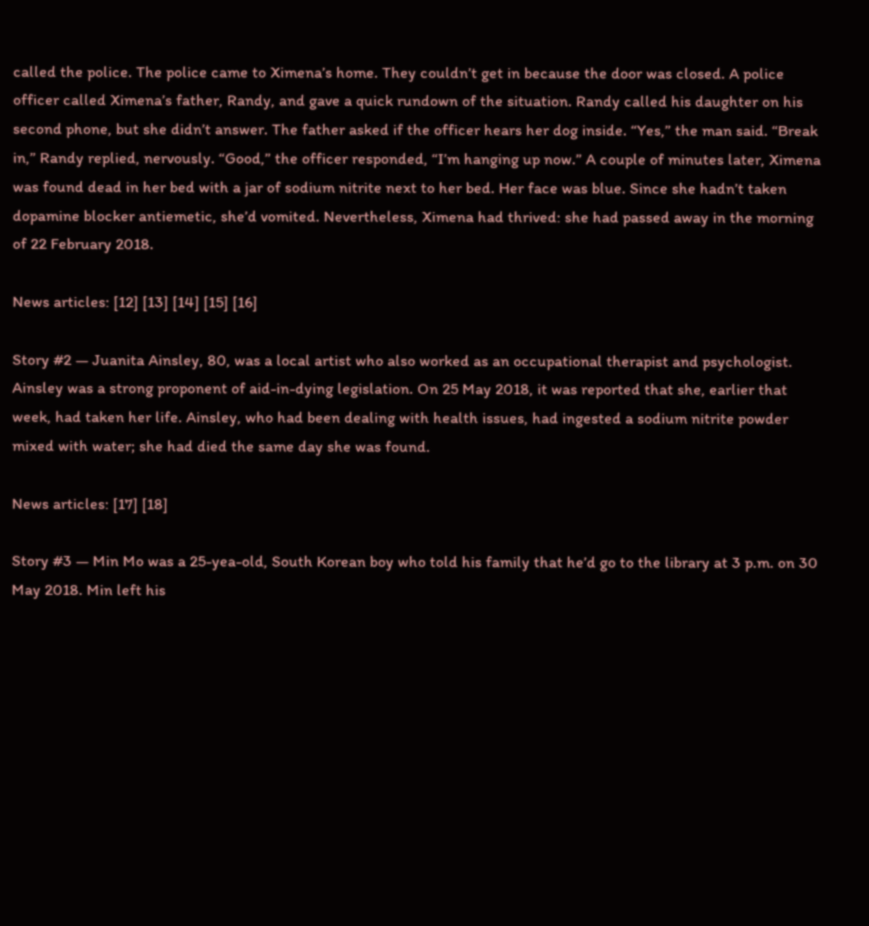called the police. The police came to Ximena’s home. They couldn’t get in because the door was closed. A police officer called Ximena’s father, Randy, and gave a quick rundown of the situation. Randy called his daughter on his second phone, but she didn’t answer. The father asked if the officer hears her dog inside. “Yes,” the man said. “Break in,” Randy replied, nervously. “Good,” the officer responded, “I’m hanging up now.” A couple of minutes later, Ximena was found dead in her bed with a jar of sodium nitrite next to her bed. Her face was blue. Since she hadn’t taken dopamine blocker antiemetic, she’d vomited. Nevertheless, Ximena had thrived: she had passed away in the morning of 22 February 2018.

News articles: [12] [13] [14] [15] [16]

Story #2 ― Juanita Ainsley, 80, was a local artist who also worked as an occupational therapist and psychologist. Ainsley was a strong proponent of aid-in-dying legislation. On 25 May 2018, it was reported that she, earlier that week, had taken her life. Ainsley, who had been dealing with health issues, had ingested a sodium nitrite powder mixed with water; she had died the same day she was found.

News articles: [17] [18]

Story #3 ― Min Mo was a 25-yea-old, South Korean boy who told his family that he’d go to the library at 3 p.m. on 30 May 2018. Min left his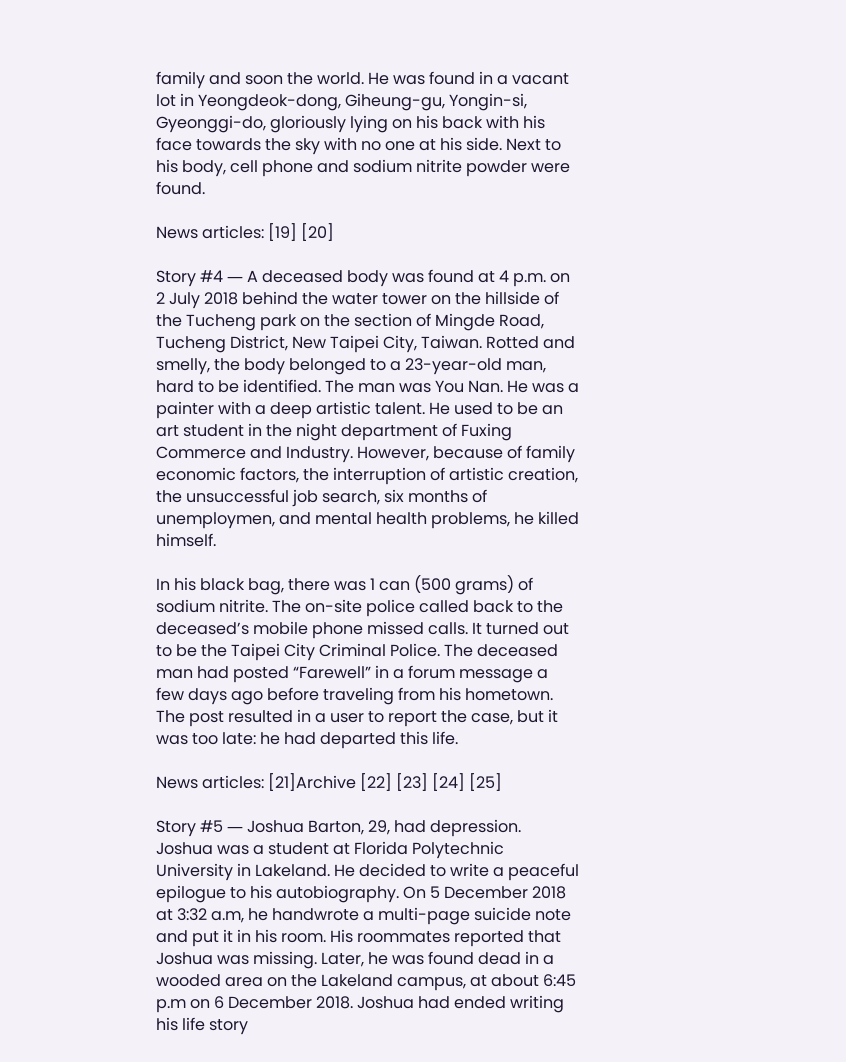family and soon the world. He was found in a vacant lot in Yeongdeok-dong, Giheung-gu, Yongin-si, Gyeonggi-do, gloriously lying on his back with his face towards the sky with no one at his side. Next to his body, cell phone and sodium nitrite powder were found.

News articles: [19] [20]

Story #4 ― A deceased body was found at 4 p.m. on 2 July 2018 behind the water tower on the hillside of the Tucheng park on the section of Mingde Road, Tucheng District, New Taipei City, Taiwan. Rotted and smelly, the body belonged to a 23-year-old man, hard to be identified. The man was You Nan. He was a painter with a deep artistic talent. He used to be an art student in the night department of Fuxing Commerce and Industry. However, because of family economic factors, the interruption of artistic creation, the unsuccessful job search, six months of unemploymen, and mental health problems, he killed himself.

In his black bag, there was 1 can (500 grams) of sodium nitrite. The on-site police called back to the deceased’s mobile phone missed calls. It turned out to be the Taipei City Criminal Police. The deceased man had posted “Farewell” in a forum message a few days ago before traveling from his hometown. The post resulted in a user to report the case, but it was too late: he had departed this life.

News articles: [21]Archive [22] [23] [24] [25]

Story #5 ― Joshua Barton, 29, had depression. Joshua was a student at Florida Polytechnic University in Lakeland. He decided to write a peaceful epilogue to his autobiography. On 5 December 2018 at 3:32 a.m, he handwrote a multi-page suicide note and put it in his room. His roommates reported that Joshua was missing. Later, he was found dead in a wooded area on the Lakeland campus, at about 6:45 p.m on 6 December 2018. Joshua had ended writing his life story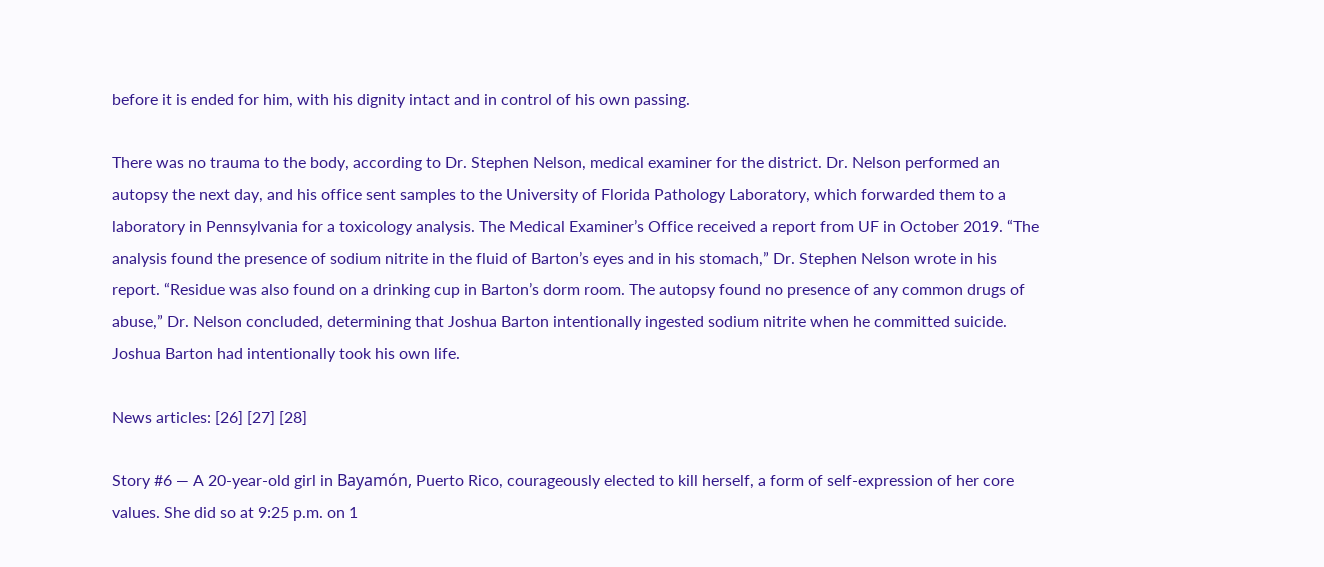before it is ended for him, with his dignity intact and in control of his own passing.

There was no trauma to the body, according to Dr. Stephen Nelson, medical examiner for the district. Dr. Nelson performed an autopsy the next day, and his office sent samples to the University of Florida Pathology Laboratory, which forwarded them to a laboratory in Pennsylvania for a toxicology analysis. The Medical Examiner’s Office received a report from UF in October 2019. “The analysis found the presence of sodium nitrite in the fluid of Barton’s eyes and in his stomach,” Dr. Stephen Nelson wrote in his report. “Residue was also found on a drinking cup in Barton’s dorm room. The autopsy found no presence of any common drugs of abuse,” Dr. Nelson concluded, determining that Joshua Barton intentionally ingested sodium nitrite when he committed suicide. Joshua Barton had intentionally took his own life.

News articles: [26] [27] [28]

Story #6 ― A 20-year-old girl in Bayamón, Puerto Rico, courageously elected to kill herself, a form of self-expression of her core values. She did so at 9:25 p.m. on 1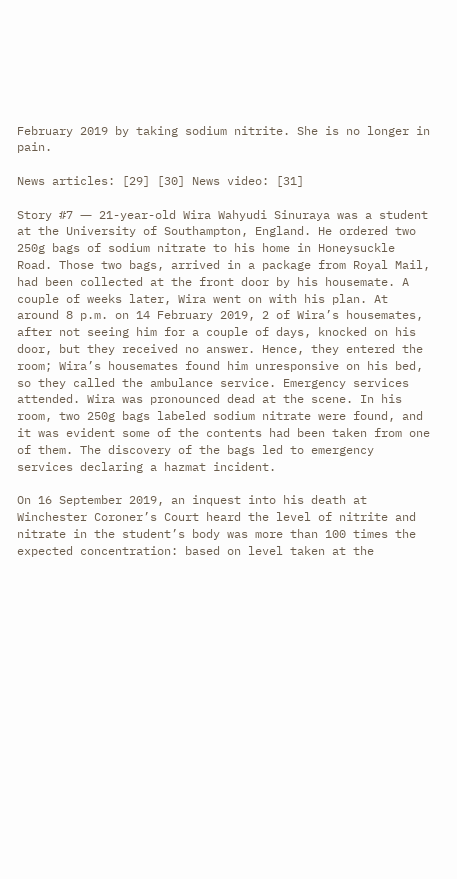February 2019 by taking sodium nitrite. She is no longer in pain.

News articles: [29] [30] News video: [31]

Story #7 ― 21-year-old Wira Wahyudi Sinuraya was a student at the University of Southampton, England. He ordered two 250g bags of sodium nitrate to his home in Honeysuckle Road. Those two bags, arrived in a package from Royal Mail, had been collected at the front door by his housemate. A couple of weeks later, Wira went on with his plan. At around 8 p.m. on 14 February 2019, 2 of Wira’s housemates, after not seeing him for a couple of days, knocked on his door, but they received no answer. Hence, they entered the room; Wira’s housemates found him unresponsive on his bed, so they called the ambulance service. Emergency services attended. Wira was pronounced dead at the scene. In his room, two 250g bags labeled sodium nitrate were found, and it was evident some of the contents had been taken from one of them. The discovery of the bags led to emergency services declaring a hazmat incident.

On 16 September 2019, an inquest into his death at Winchester Coroner’s Court heard the level of nitrite and nitrate in the student’s body was more than 100 times the expected concentration: based on level taken at the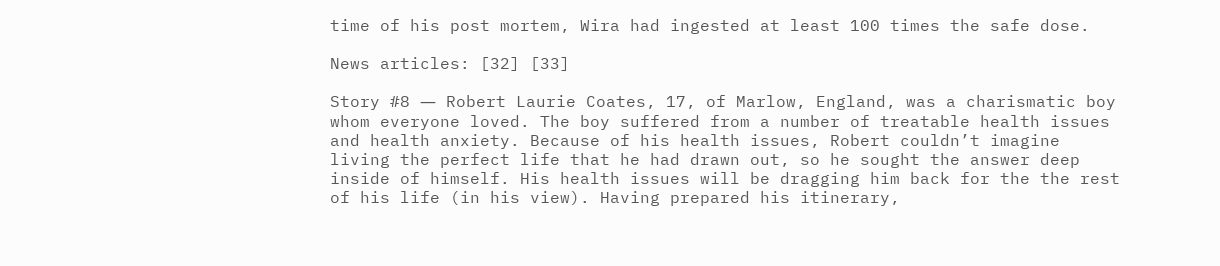time of his post mortem, Wira had ingested at least 100 times the safe dose.

News articles: [32] [33]

Story #8 ― Robert Laurie Coates, 17, of Marlow, England, was a charismatic boy whom everyone loved. The boy suffered from a number of treatable health issues and health anxiety. Because of his health issues, Robert couldn’t imagine living the perfect life that he had drawn out, so he sought the answer deep inside of himself. His health issues will be dragging him back for the the rest of his life (in his view). Having prepared his itinerary,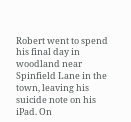Robert went to spend his final day in woodland near Spinfield Lane in the town, leaving his suicide note on his iPad. On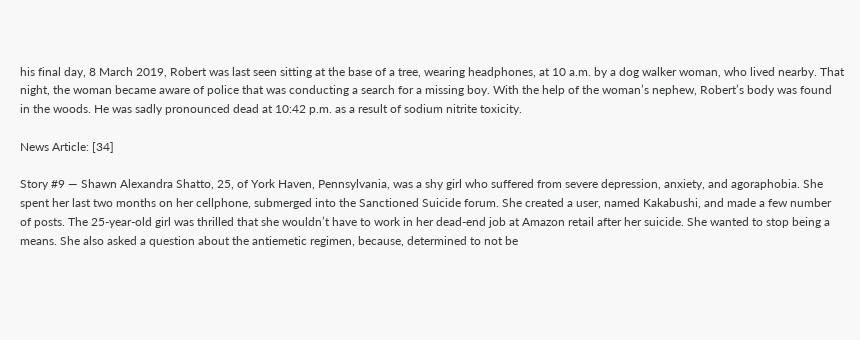his final day, 8 March 2019, Robert was last seen sitting at the base of a tree, wearing headphones, at 10 a.m. by a dog walker woman, who lived nearby. That night, the woman became aware of police that was conducting a search for a missing boy. With the help of the woman’s nephew, Robert’s body was found in the woods. He was sadly pronounced dead at 10:42 p.m. as a result of sodium nitrite toxicity.

News Article: [34]

Story #9 ― Shawn Alexandra Shatto, 25, of York Haven, Pennsylvania, was a shy girl who suffered from severe depression, anxiety, and agoraphobia. She spent her last two months on her cellphone, submerged into the Sanctioned Suicide forum. She created a user, named Kakabushi, and made a few number of posts. The 25-year-old girl was thrilled that she wouldn’t have to work in her dead-end job at Amazon retail after her suicide. She wanted to stop being a means. She also asked a question about the antiemetic regimen, because, determined to not be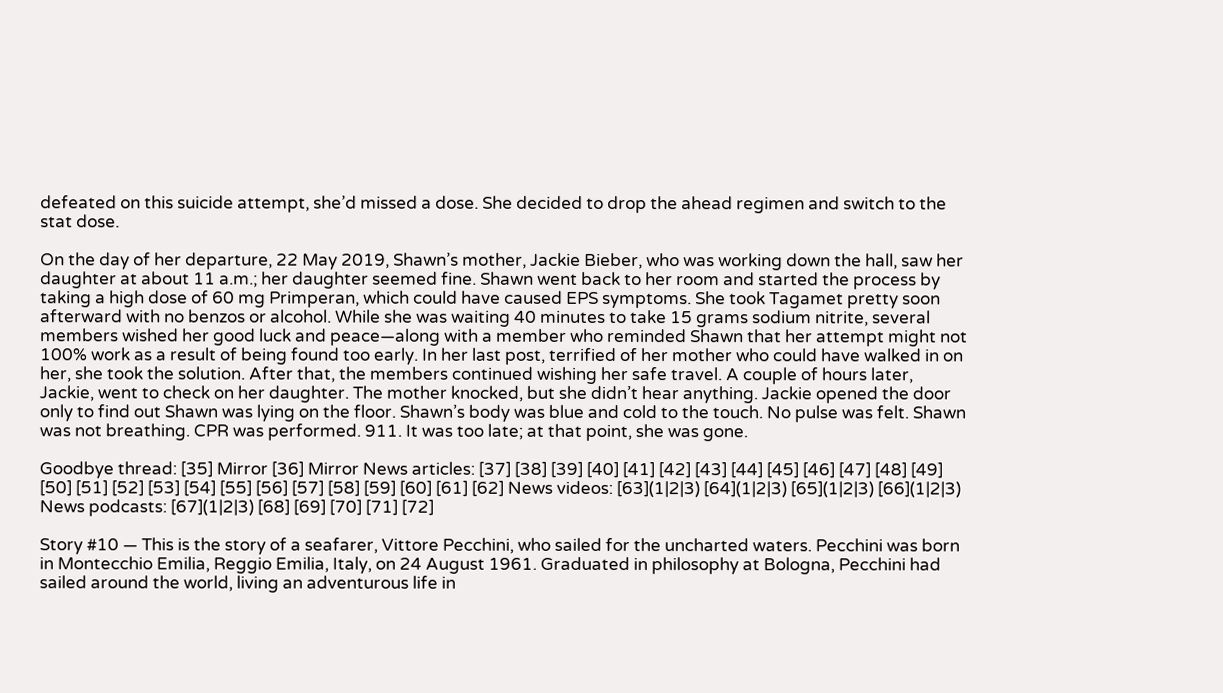defeated on this suicide attempt, she’d missed a dose. She decided to drop the ahead regimen and switch to the stat dose.

On the day of her departure, 22 May 2019, Shawn’s mother, Jackie Bieber, who was working down the hall, saw her daughter at about 11 a.m.; her daughter seemed fine. Shawn went back to her room and started the process by taking a high dose of 60 mg Primperan, which could have caused EPS symptoms. She took Tagamet pretty soon afterward with no benzos or alcohol. While she was waiting 40 minutes to take 15 grams sodium nitrite, several members wished her good luck and peace—along with a member who reminded Shawn that her attempt might not 100% work as a result of being found too early. In her last post, terrified of her mother who could have walked in on her, she took the solution. After that, the members continued wishing her safe travel. A couple of hours later, Jackie, went to check on her daughter. The mother knocked, but she didn’t hear anything. Jackie opened the door only to find out Shawn was lying on the floor. Shawn’s body was blue and cold to the touch. No pulse was felt. Shawn was not breathing. CPR was performed. 911. It was too late; at that point, she was gone.

Goodbye thread: [35] Mirror [36] Mirror News articles: [37] [38] [39] [40] [41] [42] [43] [44] [45] [46] [47] [48] [49] [50] [51] [52] [53] [54] [55] [56] [57] [58] [59] [60] [61] [62] News videos: [63](1|2|3) [64](1|2|3) [65](1|2|3) [66](1|2|3) News podcasts: [67](1|2|3) [68] [69] [70] [71] [72]

Story #10 ― This is the story of a seafarer, Vittore Pecchini, who sailed for the uncharted waters. Pecchini was born in Montecchio Emilia, Reggio Emilia, Italy, on 24 August 1961. Graduated in philosophy at Bologna, Pecchini had sailed around the world, living an adventurous life in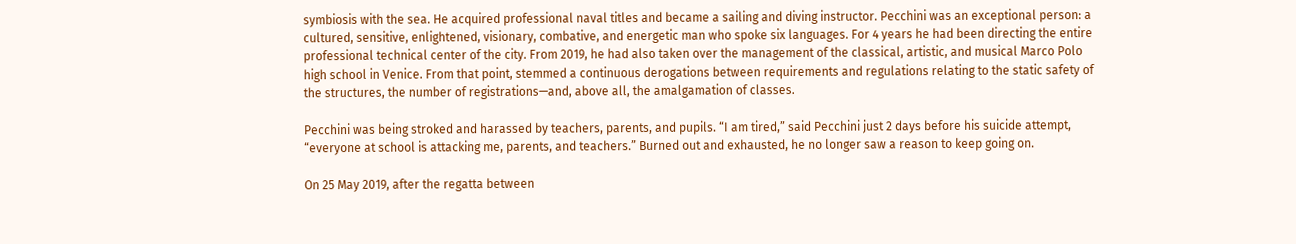symbiosis with the sea. He acquired professional naval titles and became a sailing and diving instructor. Pecchini was an exceptional person: a cultured, sensitive, enlightened, visionary, combative, and energetic man who spoke six languages. For 4 years he had been directing the entire professional technical center of the city. From 2019, he had also taken over the management of the classical, artistic, and musical Marco Polo high school in Venice. From that point, stemmed a continuous derogations between requirements and regulations relating to the static safety of the structures, the number of registrations—and, above all, the amalgamation of classes.

Pecchini was being stroked and harassed by teachers, parents, and pupils. “I am tired,” said Pecchini just 2 days before his suicide attempt, “everyone at school is attacking me, parents, and teachers.” Burned out and exhausted, he no longer saw a reason to keep going on.

On 25 May 2019, after the regatta between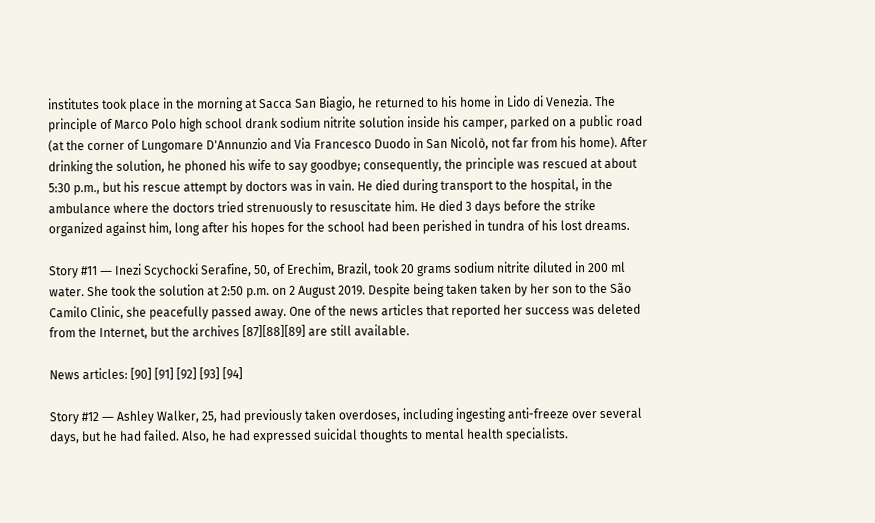institutes took place in the morning at Sacca San Biagio, he returned to his home in Lido di Venezia. The principle of Marco Polo high school drank sodium nitrite solution inside his camper, parked on a public road (at the corner of Lungomare D'Annunzio and Via Francesco Duodo in San Nicolò, not far from his home). After drinking the solution, he phoned his wife to say goodbye; consequently, the principle was rescued at about 5:30 p.m., but his rescue attempt by doctors was in vain. He died during transport to the hospital, in the ambulance where the doctors tried strenuously to resuscitate him. He died 3 days before the strike organized against him, long after his hopes for the school had been perished in tundra of his lost dreams.

Story #11 ― Inezi Scychocki Serafine, 50, of Erechim, Brazil, took 20 grams sodium nitrite diluted in 200 ml water. She took the solution at 2:50 p.m. on 2 August 2019. Despite being taken taken by her son to the São Camilo Clinic, she peacefully passed away. One of the news articles that reported her success was deleted from the Internet, but the archives [87][88][89] are still available.

News articles: [90] [91] [92] [93] [94]

Story #12 ― Ashley Walker, 25, had previously taken overdoses, including ingesting anti-freeze over several days, but he had failed. Also, he had expressed suicidal thoughts to mental health specialists.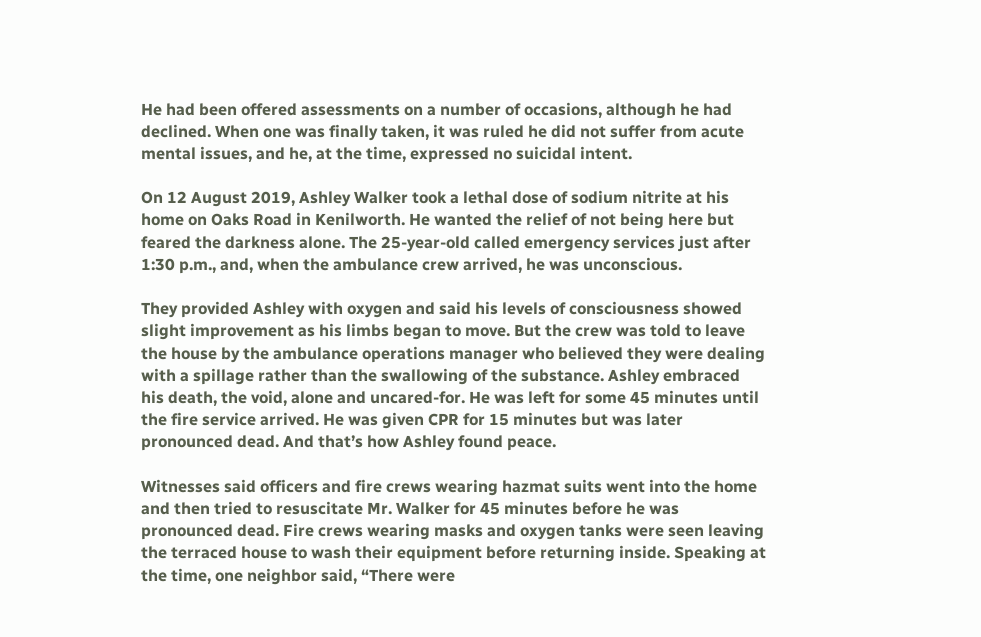He had been offered assessments on a number of occasions, although he had declined. When one was finally taken, it was ruled he did not suffer from acute mental issues, and he, at the time, expressed no suicidal intent.

On 12 August 2019, Ashley Walker took a lethal dose of sodium nitrite at his home on Oaks Road in Kenilworth. He wanted the relief of not being here but feared the darkness alone. The 25-year-old called emergency services just after 1:30 p.m., and, when the ambulance crew arrived, he was unconscious.

They provided Ashley with oxygen and said his levels of consciousness showed slight improvement as his limbs began to move. But the crew was told to leave the house by the ambulance operations manager who believed they were dealing with a spillage rather than the swallowing of the substance. Ashley embraced his death, the void, alone and uncared-for. He was left for some 45 minutes until the fire service arrived. He was given CPR for 15 minutes but was later pronounced dead. And that’s how Ashley found peace.

Witnesses said officers and fire crews wearing hazmat suits went into the home and then tried to resuscitate Mr. Walker for 45 minutes before he was pronounced dead. Fire crews wearing masks and oxygen tanks were seen leaving the terraced house to wash their equipment before returning inside. Speaking at the time, one neighbor said, “There were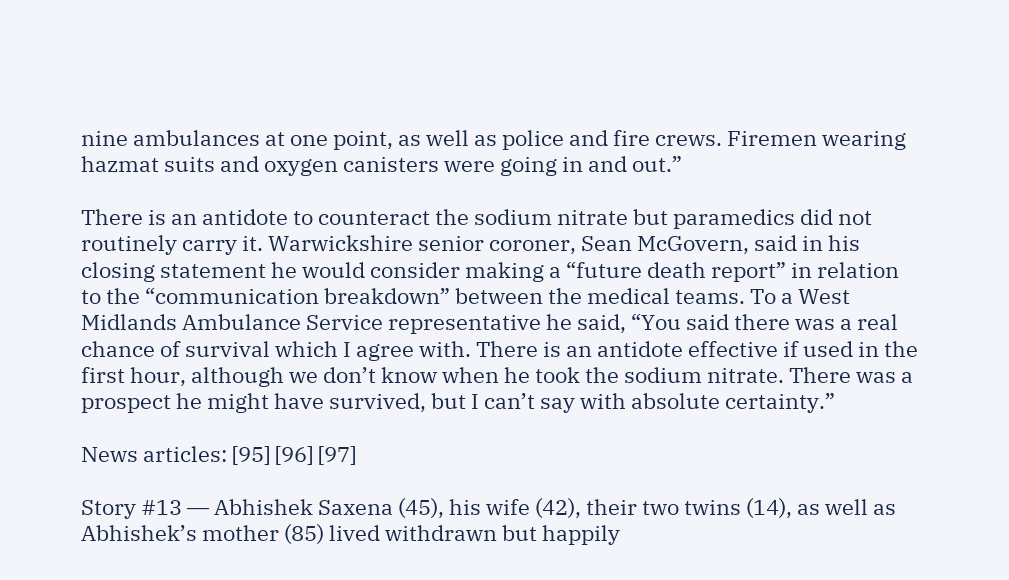nine ambulances at one point, as well as police and fire crews. Firemen wearing hazmat suits and oxygen canisters were going in and out.”

There is an antidote to counteract the sodium nitrate but paramedics did not routinely carry it. Warwickshire senior coroner, Sean McGovern, said in his closing statement he would consider making a “future death report” in relation to the “communication breakdown” between the medical teams. To a West Midlands Ambulance Service representative he said, “You said there was a real chance of survival which I agree with. There is an antidote effective if used in the first hour, although we don’t know when he took the sodium nitrate. There was a prospect he might have survived, but I can’t say with absolute certainty.”

News articles: [95] [96] [97]

Story #13 ― Abhishek Saxena (45), his wife (42), their two twins (14), as well as Abhishek’s mother (85) lived withdrawn but happily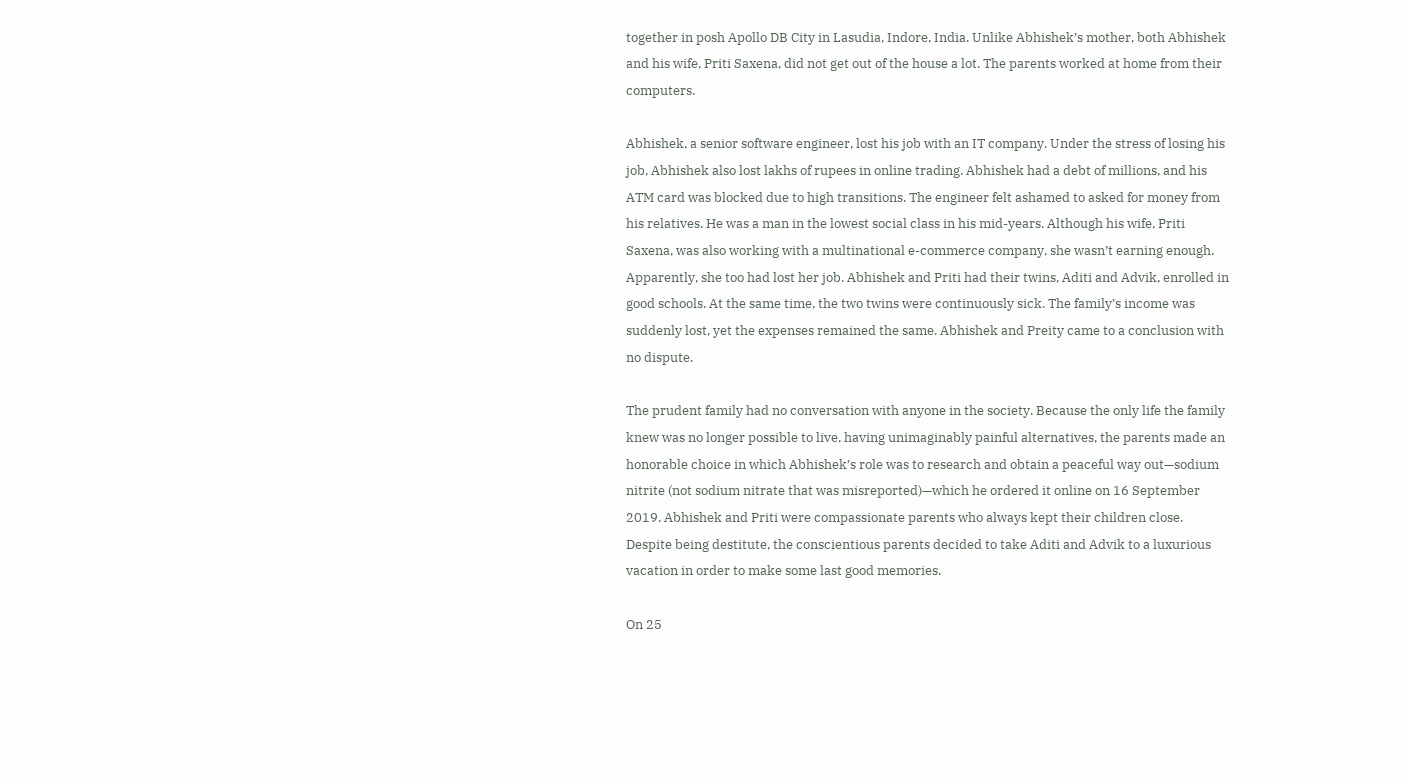together in posh Apollo DB City in Lasudia, Indore, India. Unlike Abhishek’s mother, both Abhishek and his wife, Priti Saxena, did not get out of the house a lot. The parents worked at home from their computers.

Abhishek, a senior software engineer, lost his job with an IT company. Under the stress of losing his job, Abhishek also lost lakhs of rupees in online trading. Abhishek had a debt of millions, and his ATM card was blocked due to high transitions. The engineer felt ashamed to asked for money from his relatives. He was a man in the lowest social class in his mid-years. Although his wife, Priti Saxena, was also working with a multinational e-commerce company, she wasn’t earning enough. Apparently, she too had lost her job. Abhishek and Priti had their twins, Aditi and Advik, enrolled in good schools. At the same time, the two twins were continuously sick. The family’s income was suddenly lost, yet the expenses remained the same. Abhishek and Preity came to a conclusion with no dispute.

The prudent family had no conversation with anyone in the society. Because the only life the family knew was no longer possible to live, having unimaginably painful alternatives, the parents made an honorable choice in which Abhishek’s role was to research and obtain a peaceful way out—sodium nitrite (not sodium nitrate that was misreported)—which he ordered it online on 16 September 2019. Abhishek and Priti were compassionate parents who always kept their children close. Despite being destitute, the conscientious parents decided to take Aditi and Advik to a luxurious vacation in order to make some last good memories.

On 25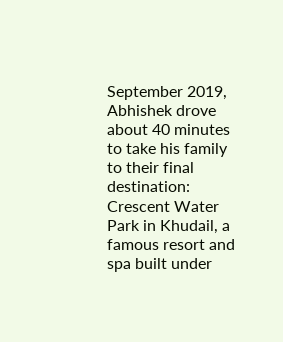September 2019, Abhishek drove about 40 minutes to take his family to their final destination: Crescent Water Park in Khudail, a famous resort and spa built under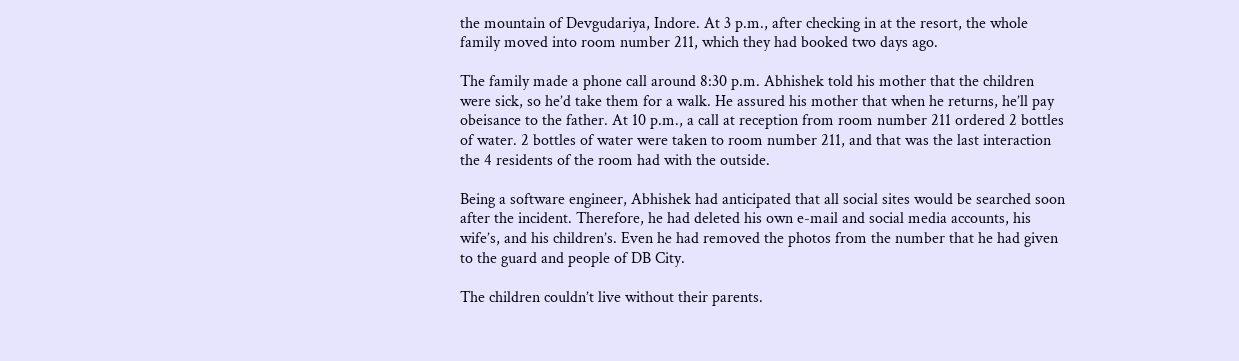the mountain of Devgudariya, Indore. At 3 p.m., after checking in at the resort, the whole family moved into room number 211, which they had booked two days ago.

The family made a phone call around 8:30 p.m. Abhishek told his mother that the children were sick, so he’d take them for a walk. He assured his mother that when he returns, he’ll pay obeisance to the father. At 10 p.m., a call at reception from room number 211 ordered 2 bottles of water. 2 bottles of water were taken to room number 211, and that was the last interaction the 4 residents of the room had with the outside.

Being a software engineer, Abhishek had anticipated that all social sites would be searched soon after the incident. Therefore, he had deleted his own e-mail and social media accounts, his wife’s, and his children’s. Even he had removed the photos from the number that he had given to the guard and people of DB City.

The children couldn’t live without their parents.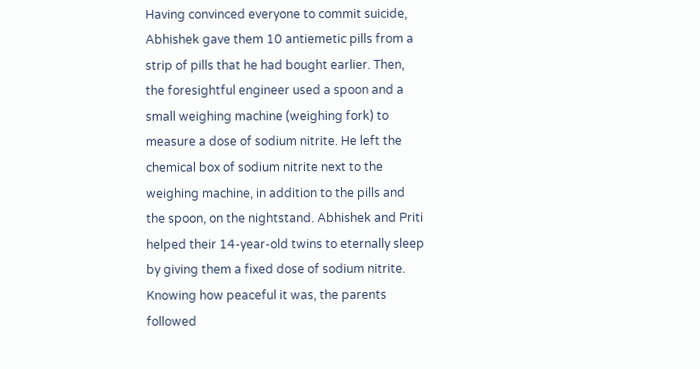Having convinced everyone to commit suicide, Abhishek gave them 10 antiemetic pills from a strip of pills that he had bought earlier. Then, the foresightful engineer used a spoon and a small weighing machine (weighing fork) to measure a dose of sodium nitrite. He left the chemical box of sodium nitrite next to the weighing machine, in addition to the pills and the spoon, on the nightstand. Abhishek and Priti helped their 14-year-old twins to eternally sleep by giving them a fixed dose of sodium nitrite. Knowing how peaceful it was, the parents followed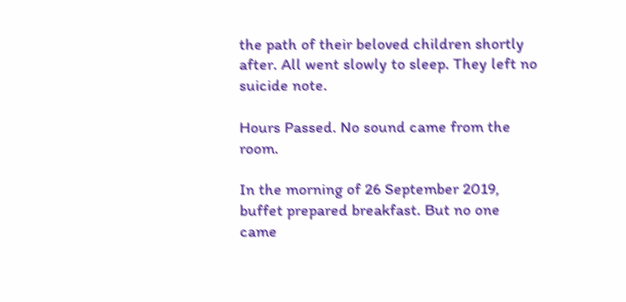the path of their beloved children shortly after. All went slowly to sleep. They left no suicide note.

Hours Passed. No sound came from the room.

In the morning of 26 September 2019, buffet prepared breakfast. But no one came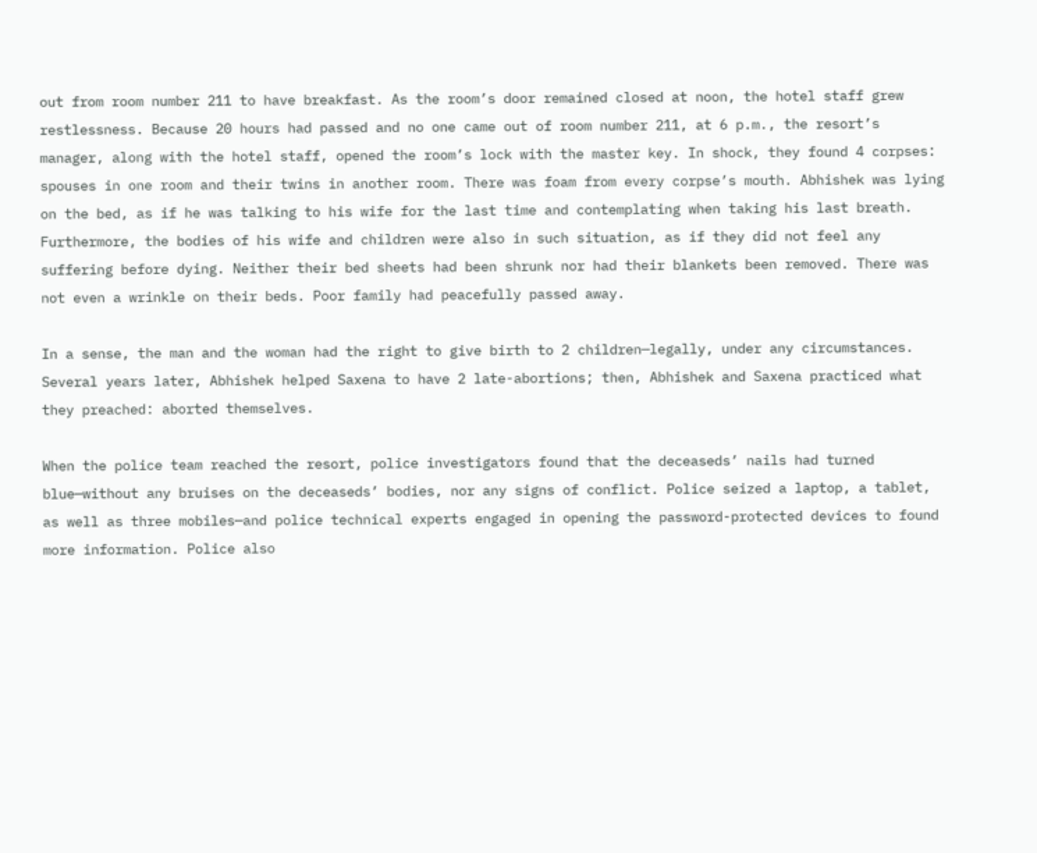out from room number 211 to have breakfast. As the room’s door remained closed at noon, the hotel staff grew restlessness. Because 20 hours had passed and no one came out of room number 211, at 6 p.m., the resort’s manager, along with the hotel staff, opened the room’s lock with the master key. In shock, they found 4 corpses: spouses in one room and their twins in another room. There was foam from every corpse’s mouth. Abhishek was lying on the bed, as if he was talking to his wife for the last time and contemplating when taking his last breath. Furthermore, the bodies of his wife and children were also in such situation, as if they did not feel any suffering before dying. Neither their bed sheets had been shrunk nor had their blankets been removed. There was not even a wrinkle on their beds. Poor family had peacefully passed away.

In a sense, the man and the woman had the right to give birth to 2 children—legally, under any circumstances. Several years later, Abhishek helped Saxena to have 2 late-abortions; then, Abhishek and Saxena practiced what they preached: aborted themselves.

When the police team reached the resort, police investigators found that the deceaseds’ nails had turned blue—without any bruises on the deceaseds’ bodies, nor any signs of conflict. Police seized a laptop, a tablet, as well as three mobiles—and police technical experts engaged in opening the password-protected devices to found more information. Police also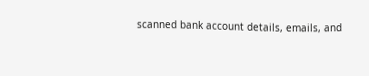scanned bank account details, emails, and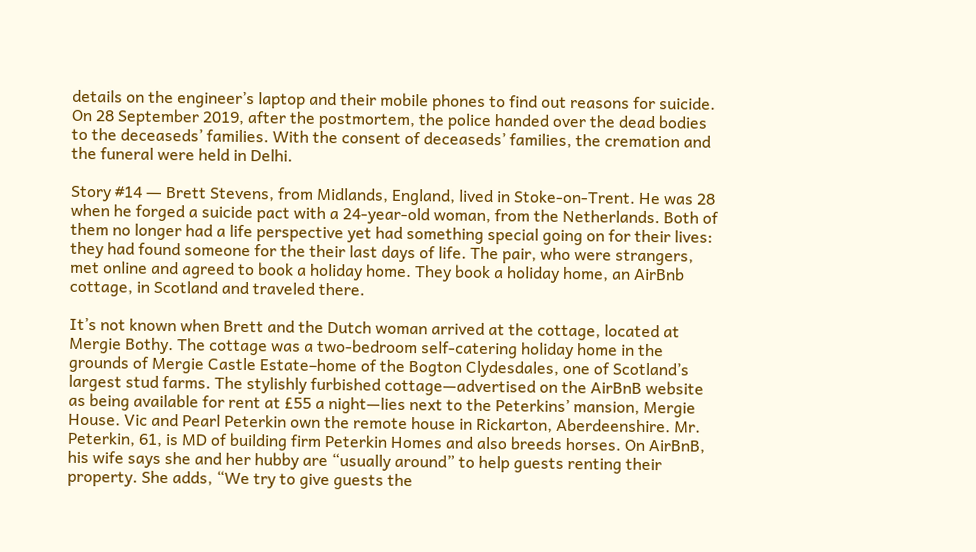details on the engineer’s laptop and their mobile phones to find out reasons for suicide. On 28 September 2019, after the postmortem, the police handed over the dead bodies to the deceaseds’ families. With the consent of deceaseds’ families, the cremation and the funeral were held in Delhi.

Story #14 ― Brett Stevens, from Midlands, England, lived in Stoke-on-Trent. He was 28 when he forged a suicide pact with a 24-year-old woman, from the Netherlands. Both of them no longer had a life perspective yet had something special going on for their lives: they had found someone for the their last days of life. The pair, who were strangers, met online and agreed to book a holiday home. They book a holiday home, an AirBnb cottage, in Scotland and traveled there.

It’s not known when Brett and the Dutch woman arrived at the cottage, located at Mergie Bothy. The cottage was a two-bedroom self-catering holiday home in the grounds of Mergie Castle Estate–home of the Bogton Clydesdales, one of Scotland’s largest stud farms. The stylishly furbished cottage—advertised on the AirBnB website as being available for rent at £55 a night—lies next to the Peterkins’ mansion, Mergie House. Vic and Pearl Peterkin own the remote house in Rickarton, Aberdeenshire. Mr. Peterkin, 61, is MD of building firm Peterkin Homes and also breeds horses. On AirBnB, his wife says she and her hubby are “usually around” to help guests renting their property. She adds, “We try to give guests the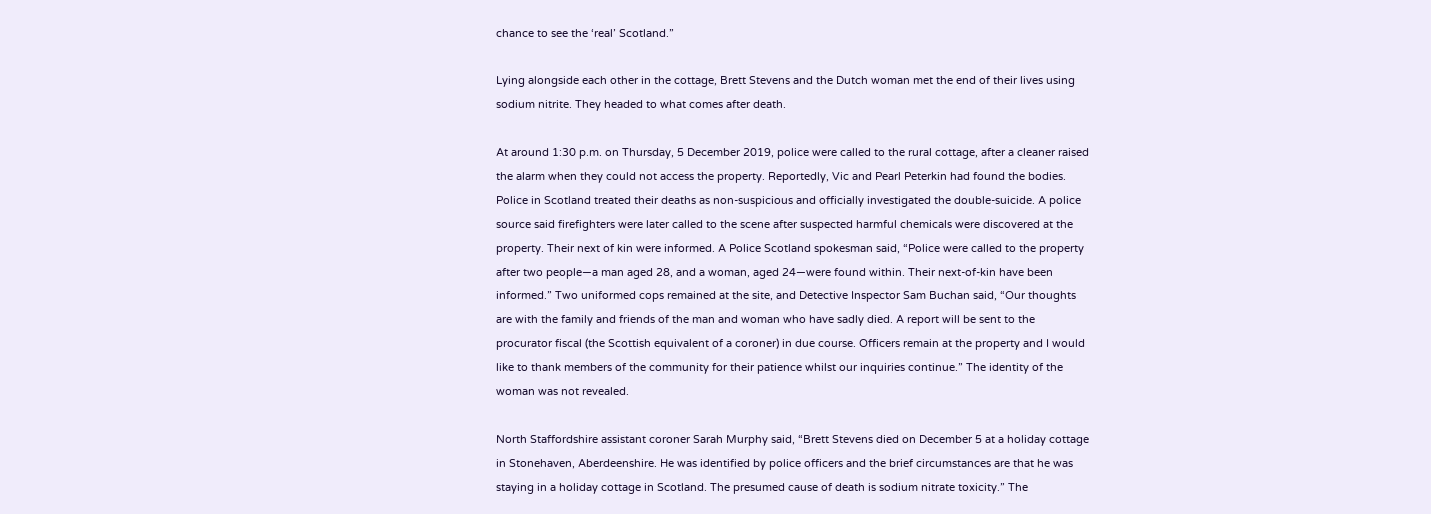chance to see the ‘real’ Scotland.”

Lying alongside each other in the cottage, Brett Stevens and the Dutch woman met the end of their lives using sodium nitrite. They headed to what comes after death.

At around 1:30 p.m. on Thursday, 5 December 2019, police were called to the rural cottage, after a cleaner raised the alarm when they could not access the property. Reportedly, Vic and Pearl Peterkin had found the bodies. Police in Scotland treated their deaths as non-suspicious and officially investigated the double-suicide. A police source said firefighters were later called to the scene after suspected harmful chemicals were discovered at the property. Their next of kin were informed. A Police Scotland spokesman said, “Police were called to the property after two people—a man aged 28, and a woman, aged 24—were found within. Their next-of-kin have been informed.” Two uniformed cops remained at the site, and Detective Inspector Sam Buchan said, “Our thoughts are with the family and friends of the man and woman who have sadly died. A report will be sent to the procurator fiscal (the Scottish equivalent of a coroner) in due course. Officers remain at the property and I would like to thank members of the community for their patience whilst our inquiries continue.” The identity of the woman was not revealed.

North Staffordshire assistant coroner Sarah Murphy said, “Brett Stevens died on December 5 at a holiday cottage in Stonehaven, Aberdeenshire. He was identified by police officers and the brief circumstances are that he was staying in a holiday cottage in Scotland. The presumed cause of death is sodium nitrate toxicity.” The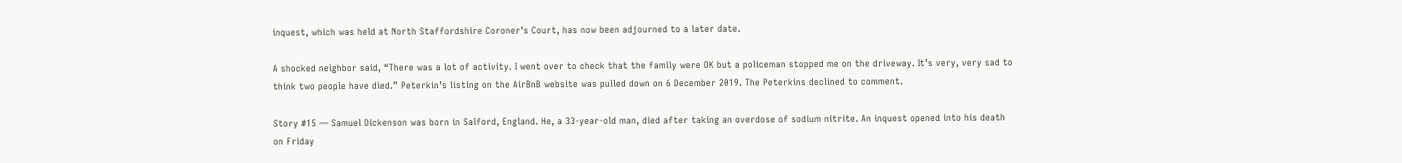inquest, which was held at North Staffordshire Coroner’s Court, has now been adjourned to a later date.

A shocked neighbor said, “There was a lot of activity. I went over to check that the family were OK but a policeman stopped me on the driveway. It’s very, very sad to think two people have died.” Peterkin’s listing on the AirBnB website was pulled down on 6 December 2019. The Peterkins declined to comment.

Story #15 ― Samuel Dickenson was born in Salford, England. He, a 33-year-old man, died after taking an overdose of sodium nitrite. An inquest opened into his death on Friday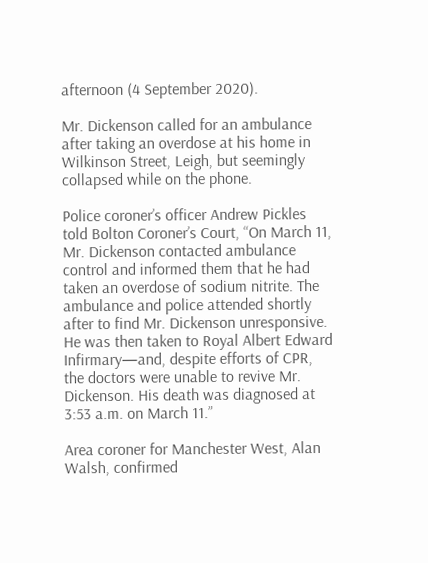afternoon (4 September 2020).

Mr. Dickenson called for an ambulance after taking an overdose at his home in Wilkinson Street, Leigh, but seemingly collapsed while on the phone.

Police coroner’s officer Andrew Pickles told Bolton Coroner’s Court, “On March 11, Mr. Dickenson contacted ambulance control and informed them that he had taken an overdose of sodium nitrite. The ambulance and police attended shortly after to find Mr. Dickenson unresponsive. He was then taken to Royal Albert Edward Infirmary—and, despite efforts of CPR, the doctors were unable to revive Mr. Dickenson. His death was diagnosed at 3:53 a.m. on March 11.”

Area coroner for Manchester West, Alan Walsh, confirmed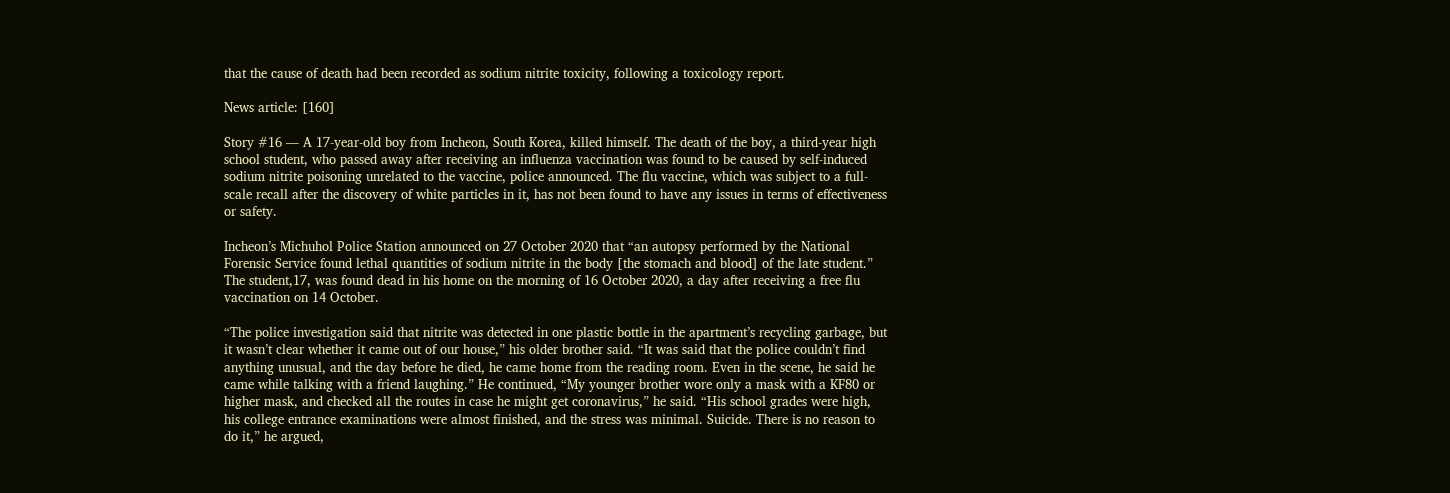that the cause of death had been recorded as sodium nitrite toxicity, following a toxicology report.

News article: [160]

Story #16 ― A 17-year-old boy from Incheon, South Korea, killed himself. The death of the boy, a third-year high school student, who passed away after receiving an influenza vaccination was found to be caused by self-induced sodium nitrite poisoning unrelated to the vaccine, police announced. The flu vaccine, which was subject to a full-scale recall after the discovery of white particles in it, has not been found to have any issues in terms of effectiveness or safety.

Incheon’s Michuhol Police Station announced on 27 October 2020 that “an autopsy performed by the National Forensic Service found lethal quantities of sodium nitrite in the body [the stomach and blood] of the late student.” The student,17, was found dead in his home on the morning of 16 October 2020, a day after receiving a free flu vaccination on 14 October.

“The police investigation said that nitrite was detected in one plastic bottle in the apartment’s recycling garbage, but it wasn’t clear whether it came out of our house,” his older brother said. “It was said that the police couldn’t find anything unusual, and the day before he died, he came home from the reading room. Even in the scene, he said he came while talking with a friend laughing.” He continued, “My younger brother wore only a mask with a KF80 or higher mask, and checked all the routes in case he might get coronavirus,” he said. “His school grades were high, his college entrance examinations were almost finished, and the stress was minimal. Suicide. There is no reason to do it,” he argued,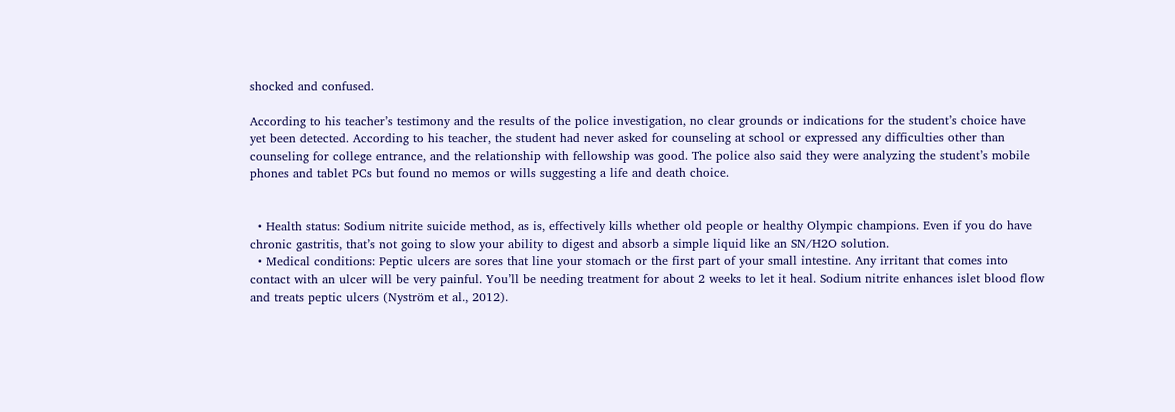shocked and confused.

According to his teacher’s testimony and the results of the police investigation, no clear grounds or indications for the student’s choice have yet been detected. According to his teacher, the student had never asked for counseling at school or expressed any difficulties other than counseling for college entrance, and the relationship with fellowship was good. The police also said they were analyzing the student’s mobile phones and tablet PCs but found no memos or wills suggesting a life and death choice.


  • Health status: Sodium nitrite suicide method, as is, effectively kills whether old people or healthy Olympic champions. Even if you do have chronic gastritis, that’s not going to slow your ability to digest and absorb a simple liquid like an SN/H2O solution.
  • Medical conditions: Peptic ulcers are sores that line your stomach or the first part of your small intestine. Any irritant that comes into contact with an ulcer will be very painful. You’ll be needing treatment for about 2 weeks to let it heal. Sodium nitrite enhances islet blood flow and treats peptic ulcers (Nyström et al., 2012).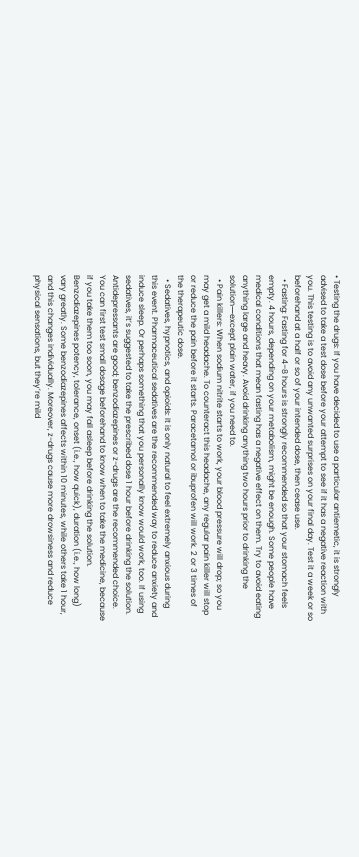• Testing the drugs: If you have decided to use a particular antiemetic, it is strongly advised to take a test dose before your attempt to see if it has a negative reaction with you. This testing is to avoid any unwanted surprises on your final day. Test it a week or so beforehand at a half or so of your intended dose, then cease use.
  • Fasting: Fasting for 4–8 hours is strongly recommended so that your stomach feels empty. 4 hours, depending on your metabolism, might be enough. Some people have medical conditions that mean fasting has a negative effect on them. Try to avoid eating anything large and heavy. Avoid drinking anything two hours prior to drinking the solution―except plain water, if you need to.
  • Pain killers: When sodium nitrite starts to work, your blood pressure will drop; so you may get a mild headache. To counteract this headache, any regular pain killer will stop or reduce the pain before it starts. Paracetamol or ibuprofen will work. 2 or 3 times of the therapeutic dose.
  • Sedatives, hypnotics, and opioids: It is only natural to feel extremely anxious during this event. Pharmaceutical sedatives are the recommended way to reduce anxiety and induce sleep. Or perhaps something that you personally know would work, too. If using sedatives, it’s suggested to take the prescribed dose 1 hour before drinking the solution. Antidepressants are good; benzodiazepines or z-drugs are the recommended choice. You can first test small dosage beforehand to know when to take the medicine, because if you take them too soon, you may fall asleep before drinking the solution. Benzodiazepines potency, tolerance, onset (i.e., how quick), duration (i.e., how long) vary greatly. Some benzodiazepines affects within 10 minutes, while others take 1 hour, and this changes individually. Moreover, z-drugs cause more drowsiness and reduce physical sensations, but they’re mild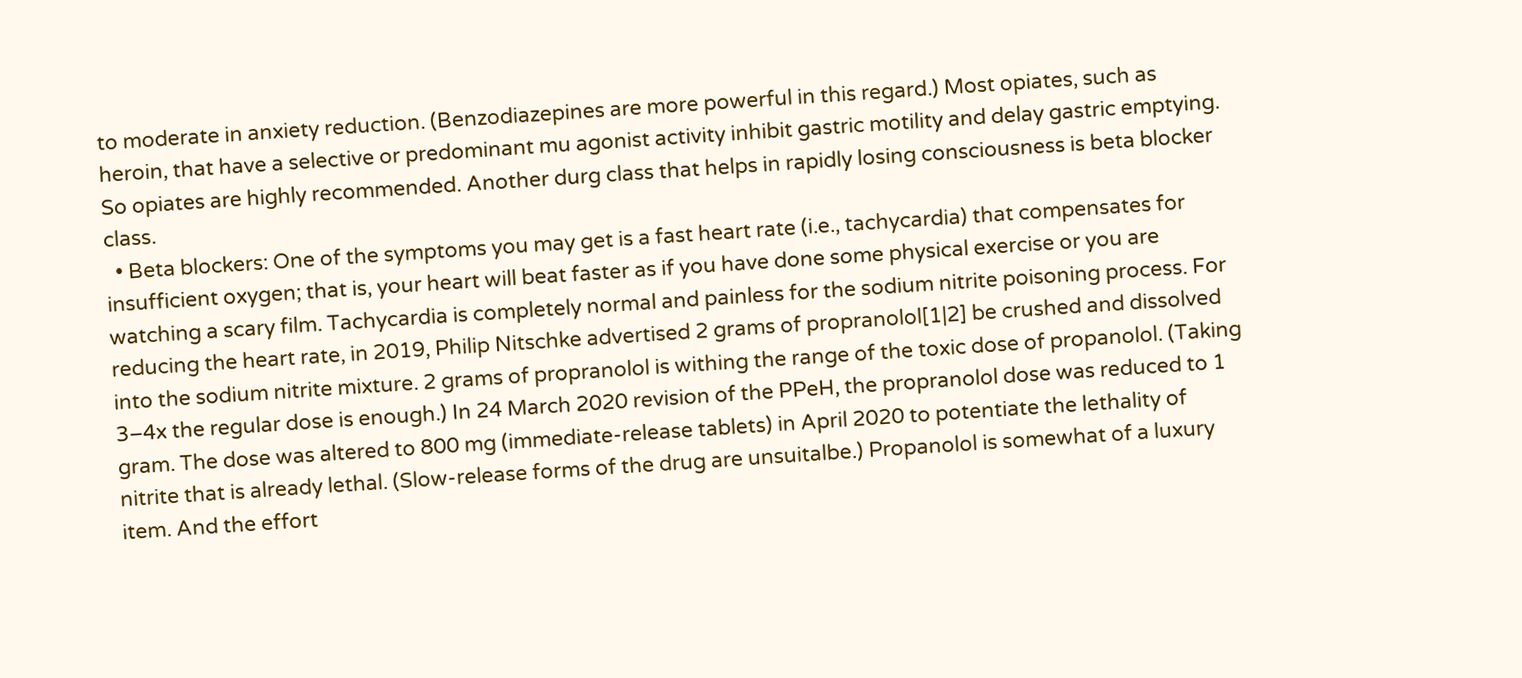to moderate in anxiety reduction. (Benzodiazepines are more powerful in this regard.) Most opiates, such as heroin, that have a selective or predominant mu agonist activity inhibit gastric motility and delay gastric emptying. So opiates are highly recommended. Another durg class that helps in rapidly losing consciousness is beta blocker class.
  • Beta blockers: One of the symptoms you may get is a fast heart rate (i.e., tachycardia) that compensates for insufficient oxygen; that is, your heart will beat faster as if you have done some physical exercise or you are watching a scary film. Tachycardia is completely normal and painless for the sodium nitrite poisoning process. For reducing the heart rate, in 2019, Philip Nitschke advertised 2 grams of propranolol[1|2] be crushed and dissolved into the sodium nitrite mixture. 2 grams of propranolol is withing the range of the toxic dose of propanolol. (Taking 3–4x the regular dose is enough.) In 24 March 2020 revision of the PPeH, the propranolol dose was reduced to 1 gram. The dose was altered to 800 mg (immediate-release tablets) in April 2020 to potentiate the lethality of nitrite that is already lethal. (Slow-release forms of the drug are unsuitalbe.) Propanolol is somewhat of a luxury item. And the effort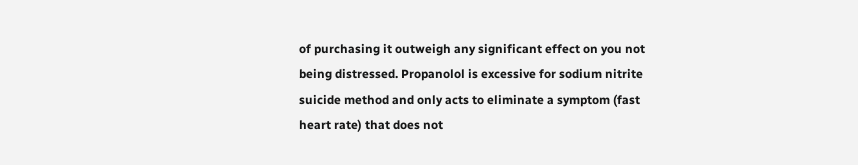of purchasing it outweigh any significant effect on you not being distressed. Propanolol is excessive for sodium nitrite suicide method and only acts to eliminate a symptom (fast heart rate) that does not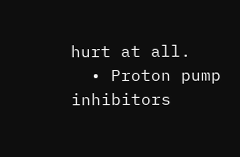hurt at all.
  • Proton pump inhibitors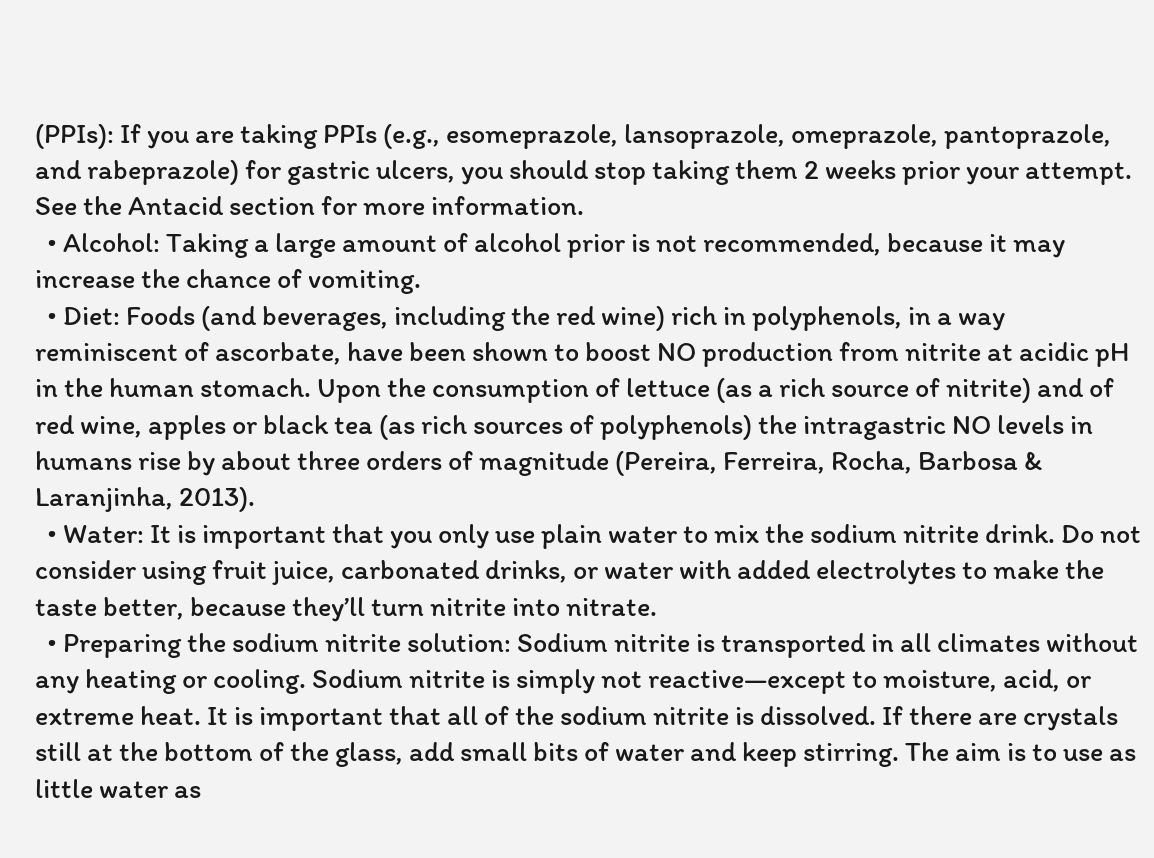(PPIs): If you are taking PPIs (e.g., esomeprazole, lansoprazole, omeprazole, pantoprazole, and rabeprazole) for gastric ulcers, you should stop taking them 2 weeks prior your attempt. See the Antacid section for more information.
  • Alcohol: Taking a large amount of alcohol prior is not recommended, because it may increase the chance of vomiting.
  • Diet: Foods (and beverages, including the red wine) rich in polyphenols, in a way reminiscent of ascorbate, have been shown to boost NO production from nitrite at acidic pH in the human stomach. Upon the consumption of lettuce (as a rich source of nitrite) and of red wine, apples or black tea (as rich sources of polyphenols) the intragastric NO levels in humans rise by about three orders of magnitude (Pereira, Ferreira, Rocha, Barbosa & Laranjinha, 2013).
  • Water: It is important that you only use plain water to mix the sodium nitrite drink. Do not consider using fruit juice, carbonated drinks, or water with added electrolytes to make the taste better, because they’ll turn nitrite into nitrate.
  • Preparing the sodium nitrite solution: Sodium nitrite is transported in all climates without any heating or cooling. Sodium nitrite is simply not reactive—except to moisture, acid, or extreme heat. It is important that all of the sodium nitrite is dissolved. If there are crystals still at the bottom of the glass, add small bits of water and keep stirring. The aim is to use as little water as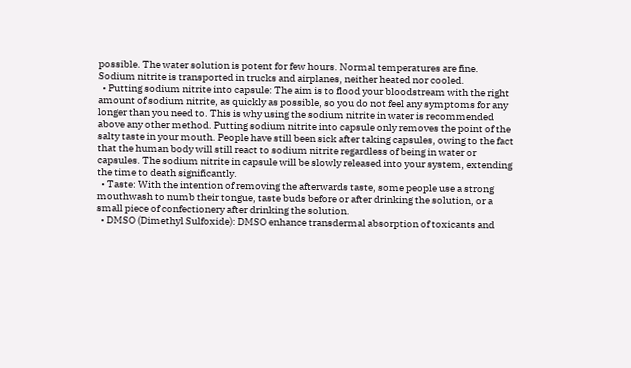possible. The water solution is potent for few hours. Normal temperatures are fine. Sodium nitrite is transported in trucks and airplanes, neither heated nor cooled.
  • Putting sodium nitrite into capsule: The aim is to flood your bloodstream with the right amount of sodium nitrite, as quickly as possible, so you do not feel any symptoms for any longer than you need to. This is why using the sodium nitrite in water is recommended above any other method. Putting sodium nitrite into capsule only removes the point of the salty taste in your mouth. People have still been sick after taking capsules, owing to the fact that the human body will still react to sodium nitrite regardless of being in water or capsules. The sodium nitrite in capsule will be slowly released into your system, extending the time to death significantly.
  • Taste: With the intention of removing the afterwards taste, some people use a strong mouthwash to numb their tongue, taste buds before or after drinking the solution, or a small piece of confectionery after drinking the solution.
  • DMSO (Dimethyl Sulfoxide): DMSO enhance transdermal absorption of toxicants and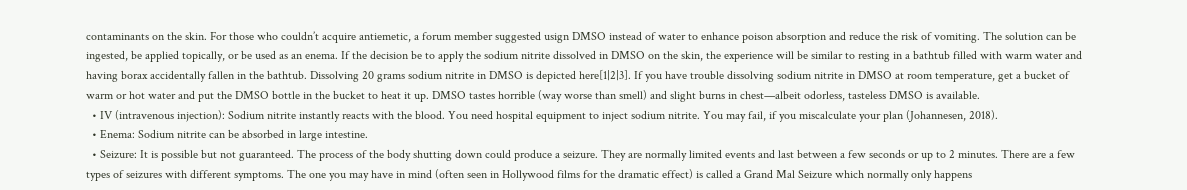contaminants on the skin. For those who couldn’t acquire antiemetic, a forum member suggested usign DMSO instead of water to enhance poison absorption and reduce the risk of vomiting. The solution can be ingested, be applied topically, or be used as an enema. If the decision be to apply the sodium nitrite dissolved in DMSO on the skin, the experience will be similar to resting in a bathtub filled with warm water and having borax accidentally fallen in the bathtub. Dissolving 20 grams sodium nitrite in DMSO is depicted here[1|2|3]. If you have trouble dissolving sodium nitrite in DMSO at room temperature, get a bucket of warm or hot water and put the DMSO bottle in the bucket to heat it up. DMSO tastes horrible (way worse than smell) and slight burns in chest—albeit odorless, tasteless DMSO is available.
  • IV (intravenous injection): Sodium nitrite instantly reacts with the blood. You need hospital equipment to inject sodium nitrite. You may fail, if you miscalculate your plan (Johannesen, 2018).
  • Enema: Sodium nitrite can be absorbed in large intestine.
  • Seizure: It is possible but not guaranteed. The process of the body shutting down could produce a seizure. They are normally limited events and last between a few seconds or up to 2 minutes. There are a few types of seizures with different symptoms. The one you may have in mind (often seen in Hollywood films for the dramatic effect) is called a Grand Mal Seizure which normally only happens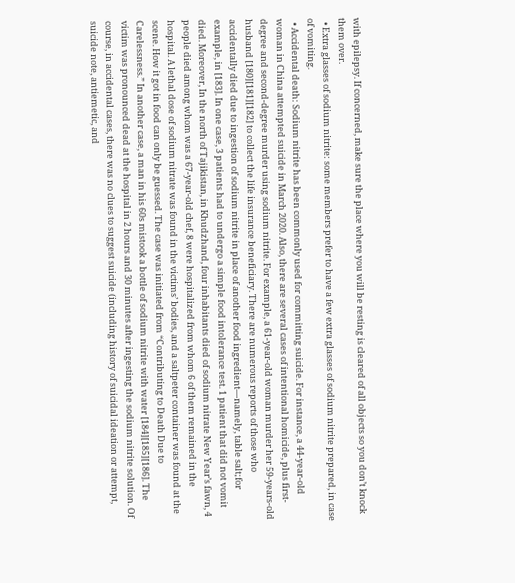with epilepsy. If concerned, make sure the place where you will be resting is cleared of all objects so you don’t knock them over.
  • Extra glasses of sodium nitrite: some members prefer to have a few extra glasses of sodium nitrite prepared, in case of vomiting.
  • Accidental death: Sodium nitrite has been commonly used for committing suicide. For instance, a 44-year-old woman in China attempted suicide in March 2020. Also, there are several cases of intentional homicide, plus first-degree and second-degree murder using sodium nitrite. For example, a 61-year-old woman murder her 59-years-old husband [180][181][182] to collect the life insurance beneficiary. There are numerous reports of those who accidentally died due to ingestion of sodium nitrite in place of another food ingredient—namely, table salt;for example, in [183]. In one case, 3 patients had to undergo a simple food intolerance test. 1 patient that did not vomit died. Moreover, In the north of Tajikistan, in Khudzhand, four inhabitants died of sodium nitrate New Year’s fawn, 4 people died among whom was a 67-year-old chef, 8 were hospitalized from whom 6 of them remained in the hospital. A lethal dose of sodium nitrate was found in the victims’ bodies, and a saltpeter container was found at the scene. How it got in food can only be guessed. The case was initiated from “Contributing to Death Due to Carelessness.” In another case, a man in his 60s mistook a bottle of sodium nitrite with water [184][185][186]. The victim was pronounced dead at the hospital in 2 hours and 30 minutes after ingesting the sodium nitrite solution. Of course, in accidental cases, there was no clues to suggest suicide (including history of suicidal ideation or attempt, suicide note, antiemetic, and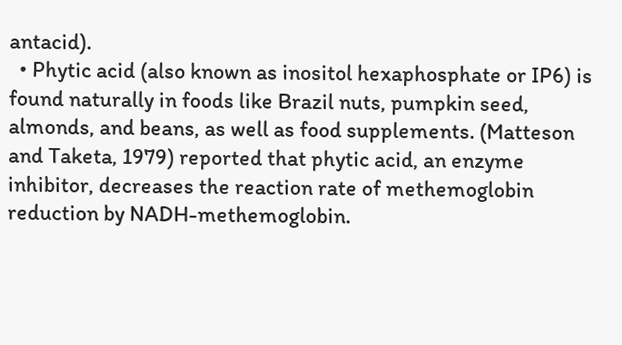antacid).
  • Phytic acid (also known as inositol hexaphosphate or IP6) is found naturally in foods like Brazil nuts, pumpkin seed, almonds, and beans, as well as food supplements. (Matteson and Taketa, 1979) reported that phytic acid, an enzyme inhibitor, decreases the reaction rate of methemoglobin reduction by NADH-methemoglobin.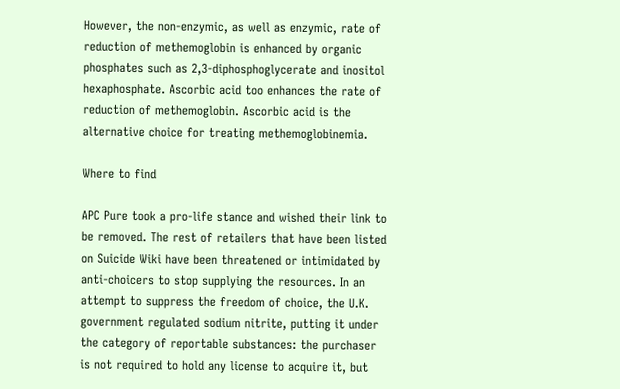However, the non-enzymic, as well as enzymic, rate of reduction of methemoglobin is enhanced by organic phosphates such as 2,3-diphosphoglycerate and inositol hexaphosphate. Ascorbic acid too enhances the rate of reduction of methemoglobin. Ascorbic acid is the alternative choice for treating methemoglobinemia.

Where to find

APC Pure took a pro-life stance and wished their link to be removed. The rest of retailers that have been listed on Suicide Wiki have been threatened or intimidated by anti-choicers to stop supplying the resources. In an attempt to suppress the freedom of choice, the U.K. government regulated sodium nitrite, putting it under the category of reportable substances: the purchaser is not required to hold any license to acquire it, but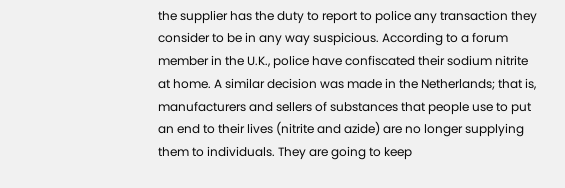the supplier has the duty to report to police any transaction they consider to be in any way suspicious. According to a forum member in the U.K., police have confiscated their sodium nitrite at home. A similar decision was made in the Netherlands; that is, manufacturers and sellers of substances that people use to put an end to their lives (nitrite and azide) are no longer supplying them to individuals. They are going to keep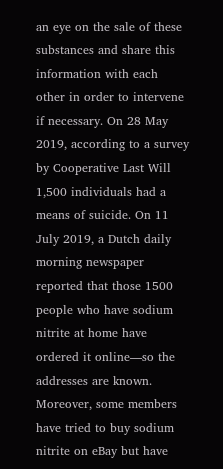an eye on the sale of these substances and share this information with each other in order to intervene if necessary. On 28 May 2019, according to a survey by Cooperative Last Will 1,500 individuals had a means of suicide. On 11 July 2019, a Dutch daily morning newspaper reported that those 1500 people who have sodium nitrite at home have ordered it online—so the addresses are known. Moreover, some members have tried to buy sodium nitrite on eBay but have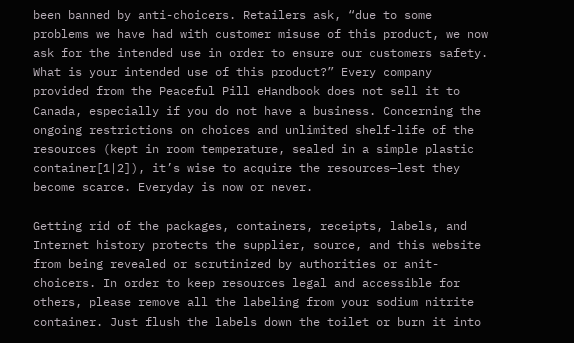been banned by anti-choicers. Retailers ask, “due to some problems we have had with customer misuse of this product, we now ask for the intended use in order to ensure our customers safety. What is your intended use of this product?” Every company provided from the Peaceful Pill eHandbook does not sell it to Canada, especially if you do not have a business. Concerning the ongoing restrictions on choices and unlimited shelf-life of the resources (kept in room temperature, sealed in a simple plastic container[1|2]), it’s wise to acquire the resources—lest they become scarce. Everyday is now or never.

Getting rid of the packages, containers, receipts, labels, and Internet history protects the supplier, source, and this website from being revealed or scrutinized by authorities or anit-choicers. In order to keep resources legal and accessible for others, please remove all the labeling from your sodium nitrite container. Just flush the labels down the toilet or burn it into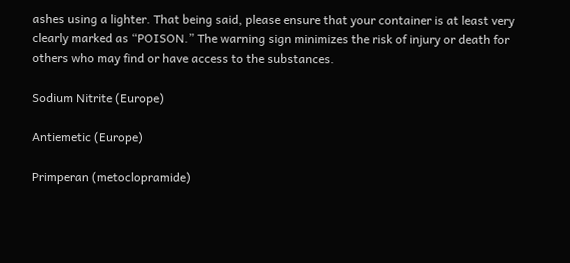ashes using a lighter. That being said, please ensure that your container is at least very clearly marked as “POISON.” The warning sign minimizes the risk of injury or death for others who may find or have access to the substances.

Sodium Nitrite (Europe)

Antiemetic (Europe)

Primperan (metoclopramide)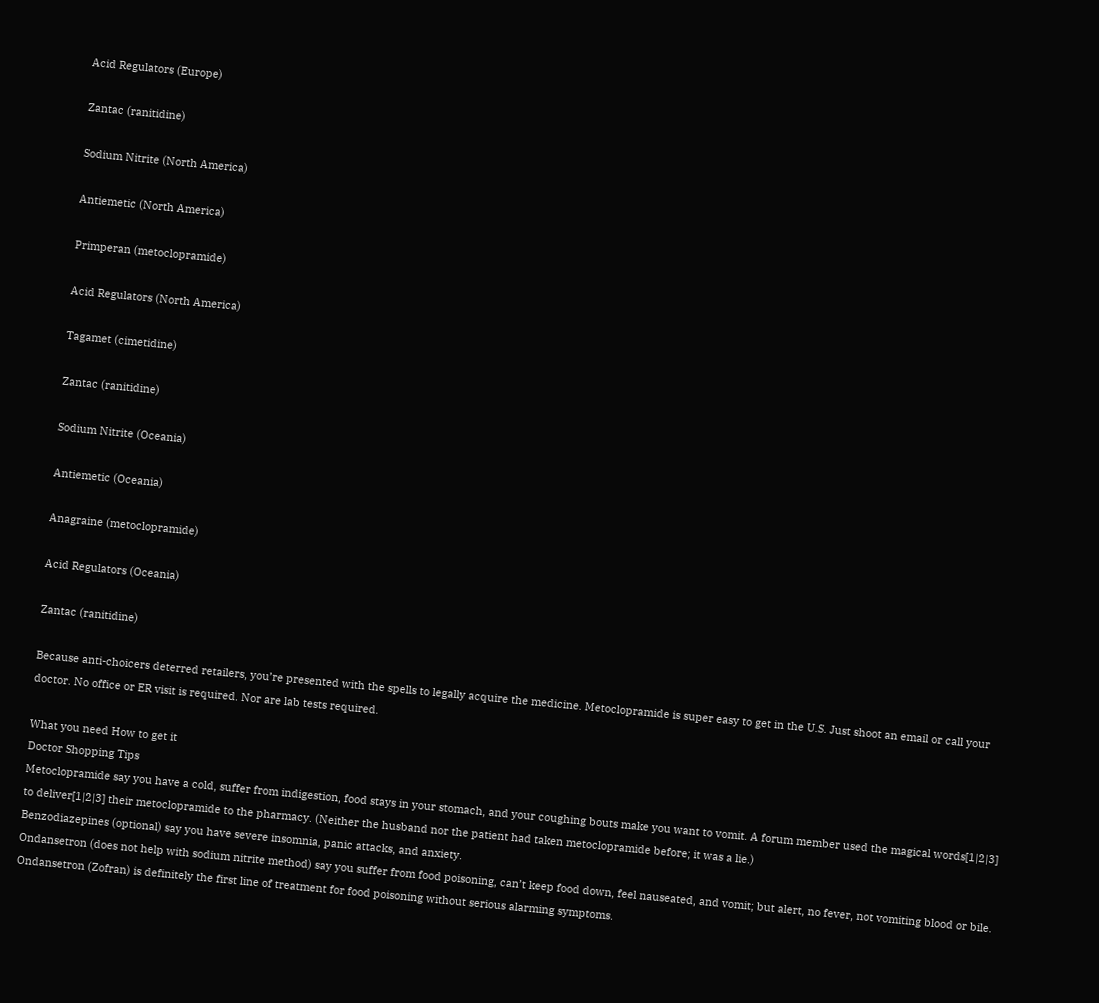Acid Regulators (Europe)

Zantac (ranitidine)

Sodium Nitrite (North America)

Antiemetic (North America)

Primperan (metoclopramide)

Acid Regulators (North America)

Tagamet (cimetidine)

Zantac (ranitidine)

Sodium Nitrite (Oceania)

Antiemetic (Oceania)

Anagraine (metoclopramide)

Acid Regulators (Oceania)

Zantac (ranitidine)

Because anti-choicers deterred retailers, you’re presented with the spells to legally acquire the medicine. Metoclopramide is super easy to get in the U.S. Just shoot an email or call your doctor. No office or ER visit is required. Nor are lab tests required.

What you need How to get it
Doctor Shopping Tips
Metoclopramide say you have a cold, suffer from indigestion, food stays in your stomach, and your coughing bouts make you want to vomit. A forum member used the magical words[1|2|3] to deliver[1|2|3] their metoclopramide to the pharmacy. (Neither the husband nor the patient had taken metoclopramide before; it was a lie.)
Benzodiazepines (optional) say you have severe insomnia, panic attacks, and anxiety.
Ondansetron (does not help with sodium nitrite method) say you suffer from food poisoning, can’t keep food down, feel nauseated, and vomit; but alert, no fever, not vomiting blood or bile. Ondansetron (Zofran) is definitely the first line of treatment for food poisoning without serious alarming symptoms.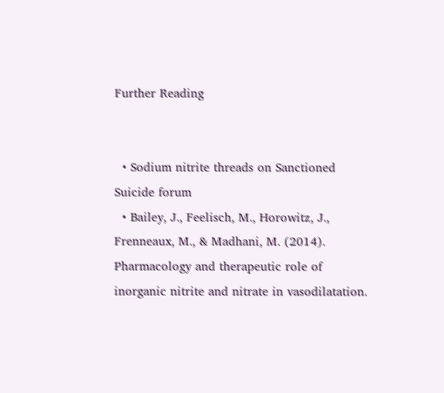Further Reading


  • Sodium nitrite threads on Sanctioned Suicide forum
  • Bailey, J., Feelisch, M., Horowitz, J., Frenneaux, M., & Madhani, M. (2014). Pharmacology and therapeutic role of inorganic nitrite and nitrate in vasodilatation.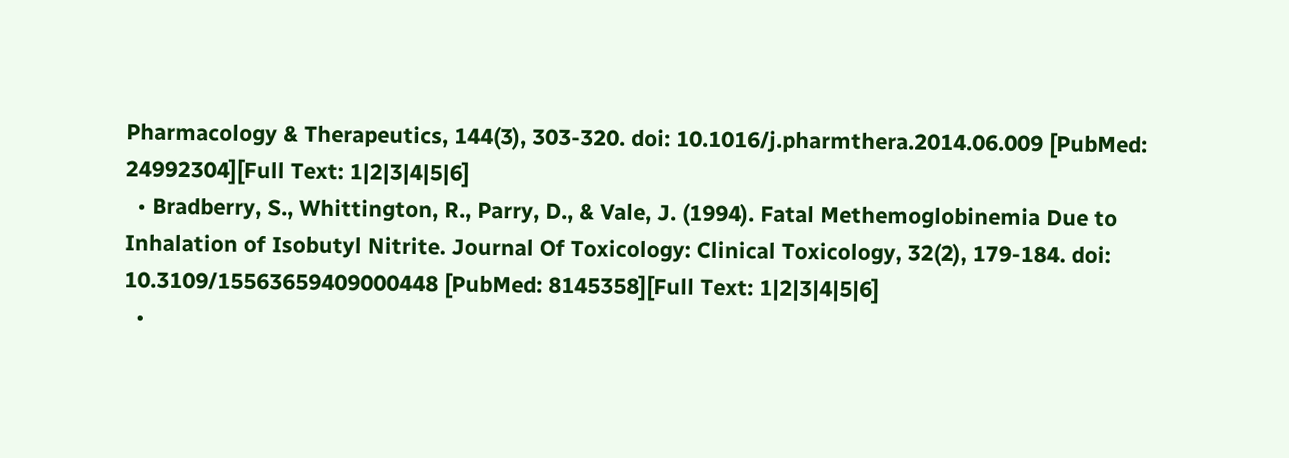Pharmacology & Therapeutics, 144(3), 303-320. doi: 10.1016/j.pharmthera.2014.06.009 [PubMed: 24992304][Full Text: 1|2|3|4|5|6]
  • Bradberry, S., Whittington, R., Parry, D., & Vale, J. (1994). Fatal Methemoglobinemia Due to Inhalation of Isobutyl Nitrite. Journal Of Toxicology: Clinical Toxicology, 32(2), 179-184. doi: 10.3109/15563659409000448 [PubMed: 8145358][Full Text: 1|2|3|4|5|6]
  •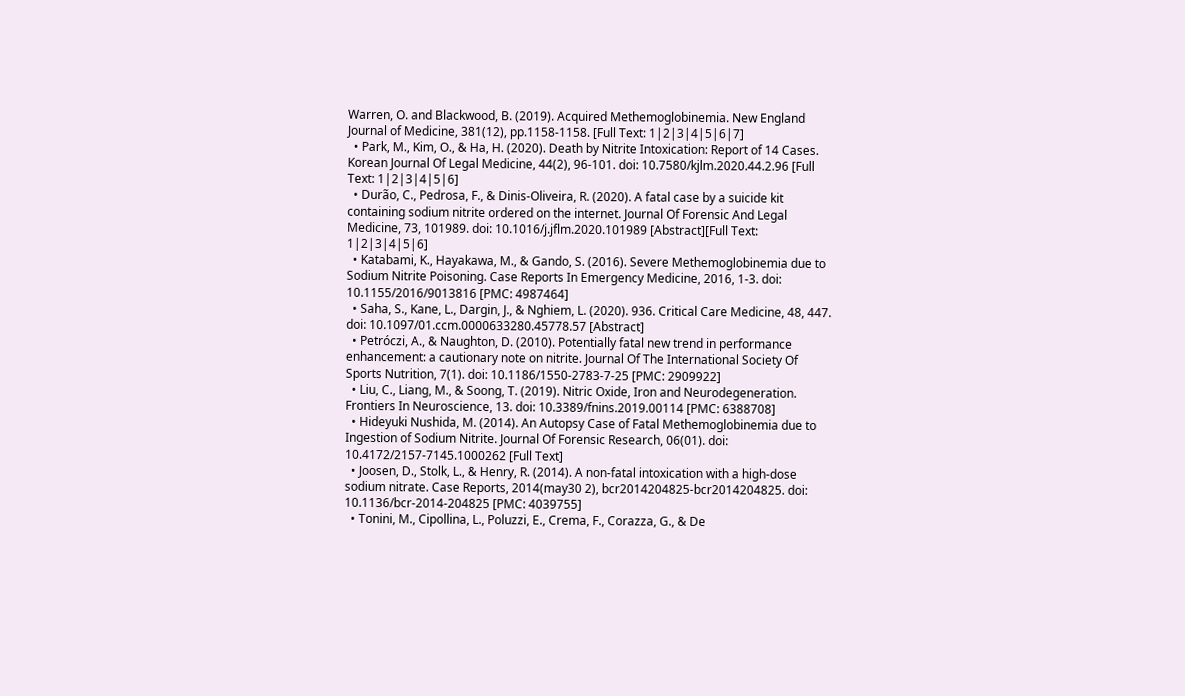Warren, O. and Blackwood, B. (2019). Acquired Methemoglobinemia. New England Journal of Medicine, 381(12), pp.1158-1158. [Full Text: 1|2|3|4|5|6|7]
  • Park, M., Kim, O., & Ha, H. (2020). Death by Nitrite Intoxication: Report of 14 Cases. Korean Journal Of Legal Medicine, 44(2), 96-101. doi: 10.7580/kjlm.2020.44.2.96 [Full Text: 1|2|3|4|5|6]
  • Durão, C., Pedrosa, F., & Dinis-Oliveira, R. (2020). A fatal case by a suicide kit containing sodium nitrite ordered on the internet. Journal Of Forensic And Legal Medicine, 73, 101989. doi: 10.1016/j.jflm.2020.101989 [Abstract][Full Text: 1|2|3|4|5|6]
  • Katabami, K., Hayakawa, M., & Gando, S. (2016). Severe Methemoglobinemia due to Sodium Nitrite Poisoning. Case Reports In Emergency Medicine, 2016, 1-3. doi: 10.1155/2016/9013816 [PMC: 4987464]
  • Saha, S., Kane, L., Dargin, J., & Nghiem, L. (2020). 936. Critical Care Medicine, 48, 447. doi: 10.1097/01.ccm.0000633280.45778.57 [Abstract]
  • Petróczi, A., & Naughton, D. (2010). Potentially fatal new trend in performance enhancement: a cautionary note on nitrite. Journal Of The International Society Of Sports Nutrition, 7(1). doi: 10.1186/1550-2783-7-25 [PMC: 2909922]
  • Liu, C., Liang, M., & Soong, T. (2019). Nitric Oxide, Iron and Neurodegeneration. Frontiers In Neuroscience, 13. doi: 10.3389/fnins.2019.00114 [PMC: 6388708]
  • Hideyuki Nushida, M. (2014). An Autopsy Case of Fatal Methemoglobinemia due to Ingestion of Sodium Nitrite. Journal Of Forensic Research, 06(01). doi: 10.4172/2157-7145.1000262 [Full Text]
  • Joosen, D., Stolk, L., & Henry, R. (2014). A non-fatal intoxication with a high-dose sodium nitrate. Case Reports, 2014(may30 2), bcr2014204825-bcr2014204825. doi: 10.1136/bcr-2014-204825 [PMC: 4039755]
  • Tonini, M., Cipollina, L., Poluzzi, E., Crema, F., Corazza, G., & De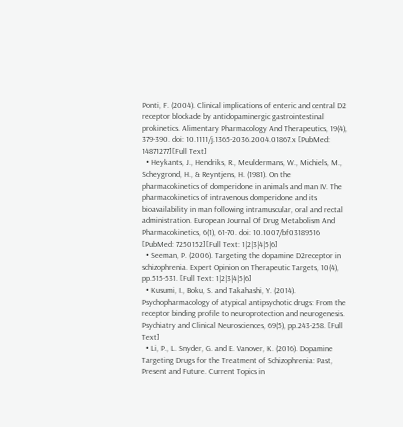Ponti, F. (2004). Clinical implications of enteric and central D2 receptor blockade by antidopaminergic gastrointestinal prokinetics. Alimentary Pharmacology And Therapeutics, 19(4), 379-390. doi: 10.1111/j.1365-2036.2004.01867.x [PubMed: 14871277][Full Text]
  • Heykants, J., Hendriks, R., Meuldermans, W., Michiels, M., Scheygrond, H., & Reyntjens, H. (1981). On the pharmacokinetics of domperidone in animals and man IV. The pharmacokinetics of intravenous domperidone and its bioavailability in man following intramuscular, oral and rectal administration. European Journal Of Drug Metabolism And Pharmacokinetics, 6(1), 61-70. doi: 10.1007/bf03189516 [PubMed: 7250152][Full Text: 1|2|3|4|5|6]
  • Seeman, P. (2006). Targeting the dopamine D2receptor in schizophrenia. Expert Opinion on Therapeutic Targets, 10(4), pp.515-531. [Full Text: 1|2|3|4|5|6]
  • Kusumi, I., Boku, S. and Takahashi, Y. (2014). Psychopharmacology of atypical antipsychotic drugs: From the receptor binding profile to neuroprotection and neurogenesis. Psychiatry and Clinical Neurosciences, 69(5), pp.243-258. [Full Text]
  • Li, P., L. Snyder, G. and E. Vanover, K. (2016). Dopamine Targeting Drugs for the Treatment of Schizophrenia: Past, Present and Future. Current Topics in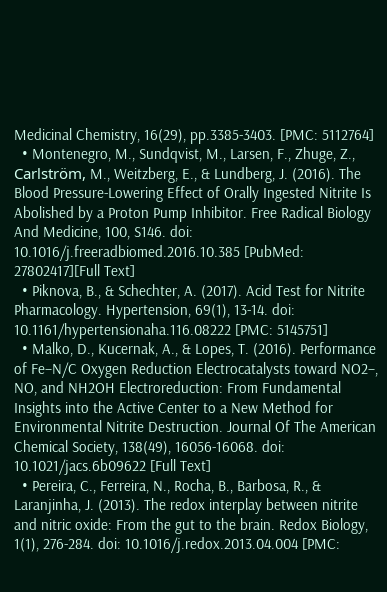Medicinal Chemistry, 16(29), pp.3385-3403. [PMC: 5112764]
  • Montenegro, M., Sundqvist, M., Larsen, F., Zhuge, Z., Carlström, M., Weitzberg, E., & Lundberg, J. (2016). The Blood Pressure-Lowering Effect of Orally Ingested Nitrite Is Abolished by a Proton Pump Inhibitor. Free Radical Biology And Medicine, 100, S146. doi: 10.1016/j.freeradbiomed.2016.10.385 [PubMed: 27802417][Full Text]
  • Piknova, B., & Schechter, A. (2017). Acid Test for Nitrite Pharmacology. Hypertension, 69(1), 13-14. doi: 10.1161/hypertensionaha.116.08222 [PMC: 5145751]
  • Malko, D., Kucernak, A., & Lopes, T. (2016). Performance of Fe–N/C Oxygen Reduction Electrocatalysts toward NO2–, NO, and NH2OH Electroreduction: From Fundamental Insights into the Active Center to a New Method for Environmental Nitrite Destruction. Journal Of The American Chemical Society, 138(49), 16056-16068. doi: 10.1021/jacs.6b09622 [Full Text]
  • Pereira, C., Ferreira, N., Rocha, B., Barbosa, R., & Laranjinha, J. (2013). The redox interplay between nitrite and nitric oxide: From the gut to the brain. Redox Biology, 1(1), 276-284. doi: 10.1016/j.redox.2013.04.004 [PMC: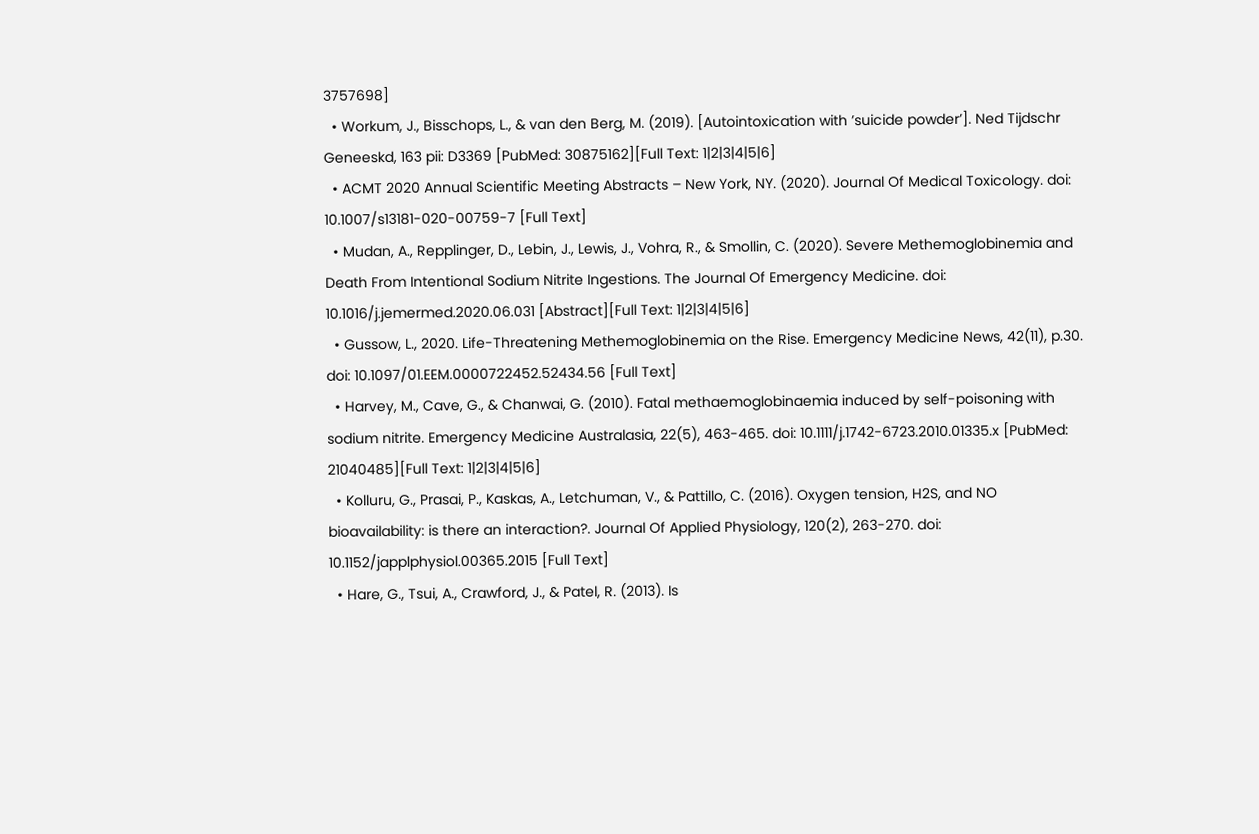3757698]
  • Workum, J., Bisschops, L., & van den Berg, M. (2019). [Autointoxication with ’suicide powder’]. Ned Tijdschr Geneeskd, 163 pii: D3369 [PubMed: 30875162][Full Text: 1|2|3|4|5|6]
  • ACMT 2020 Annual Scientific Meeting Abstracts – New York, NY. (2020). Journal Of Medical Toxicology. doi: 10.1007/s13181-020-00759-7 [Full Text]
  • Mudan, A., Repplinger, D., Lebin, J., Lewis, J., Vohra, R., & Smollin, C. (2020). Severe Methemoglobinemia and Death From Intentional Sodium Nitrite Ingestions. The Journal Of Emergency Medicine. doi: 10.1016/j.jemermed.2020.06.031 [Abstract][Full Text: 1|2|3|4|5|6]
  • Gussow, L., 2020. Life-Threatening Methemoglobinemia on the Rise. Emergency Medicine News, 42(11), p.30. doi: 10.1097/01.EEM.0000722452.52434.56 [Full Text]
  • Harvey, M., Cave, G., & Chanwai, G. (2010). Fatal methaemoglobinaemia induced by self-poisoning with sodium nitrite. Emergency Medicine Australasia, 22(5), 463-465. doi: 10.1111/j.1742-6723.2010.01335.x [PubMed: 21040485][Full Text: 1|2|3|4|5|6]
  • Kolluru, G., Prasai, P., Kaskas, A., Letchuman, V., & Pattillo, C. (2016). Oxygen tension, H2S, and NO bioavailability: is there an interaction?. Journal Of Applied Physiology, 120(2), 263-270. doi: 10.1152/japplphysiol.00365.2015 [Full Text]
  • Hare, G., Tsui, A., Crawford, J., & Patel, R. (2013). Is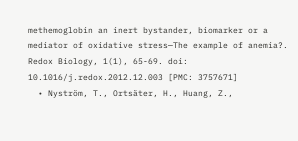methemoglobin an inert bystander, biomarker or a mediator of oxidative stress—The example of anemia?. Redox Biology, 1(1), 65-69. doi: 10.1016/j.redox.2012.12.003 [PMC: 3757671]
  • Nyström, T., Ortsäter, H., Huang, Z.,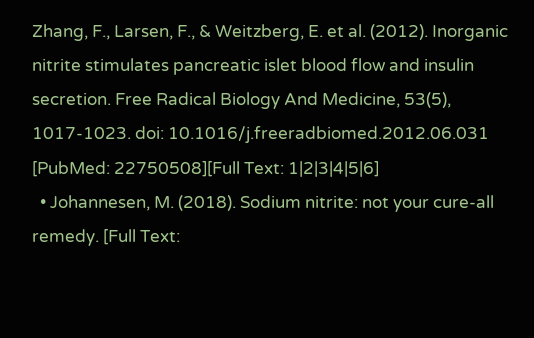Zhang, F., Larsen, F., & Weitzberg, E. et al. (2012). Inorganic nitrite stimulates pancreatic islet blood flow and insulin secretion. Free Radical Biology And Medicine, 53(5), 1017-1023. doi: 10.1016/j.freeradbiomed.2012.06.031 [PubMed: 22750508][Full Text: 1|2|3|4|5|6]
  • Johannesen, M. (2018). Sodium nitrite: not your cure-all remedy. [Full Text: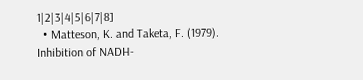1|2|3|4|5|6|7|8]
  • Matteson, K. and Taketa, F. (1979). Inhibition of NADH-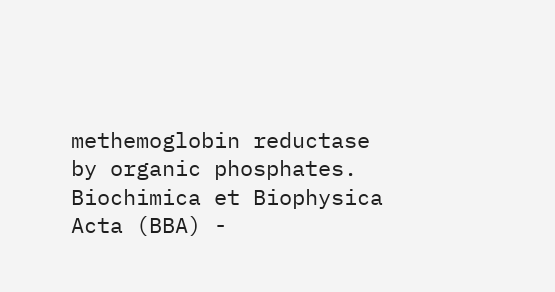methemoglobin reductase by organic phosphates. Biochimica et Biophysica Acta (BBA) -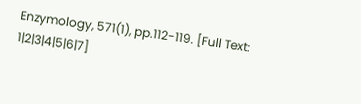Enzymology, 571(1), pp.112-119. [Full Text: 1|2|3|4|5|6|7]